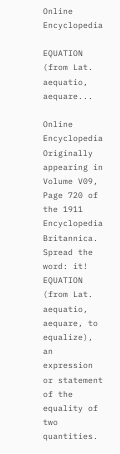Online Encyclopedia

EQUATION (from Lat. aequatio, aequare...

Online Encyclopedia
Originally appearing in Volume V09, Page 720 of the 1911 Encyclopedia Britannica.
Spread the word: it!
EQUATION (from Lat. aequatio, aequare, to equalize), an expression or statement of the equality of two quantities.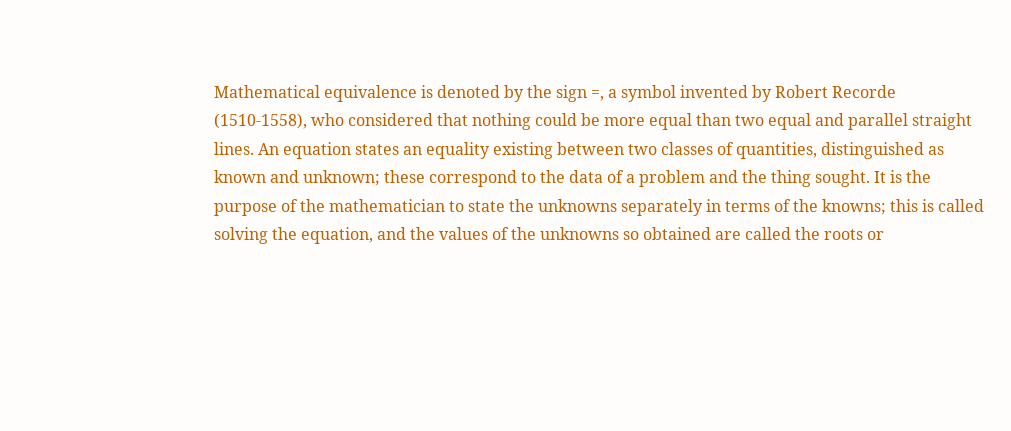Mathematical equivalence is denoted by the sign =, a symbol invented by Robert Recorde (1510-1558), who considered that nothing could be more equal than two equal and parallel straight lines. An equation states an equality existing between two classes of quantities, distinguished as known and unknown; these correspond to the data of a problem and the thing sought. It is the purpose of the mathematician to state the unknowns separately in terms of the knowns; this is called solving the equation, and the values of the unknowns so obtained are called the roots or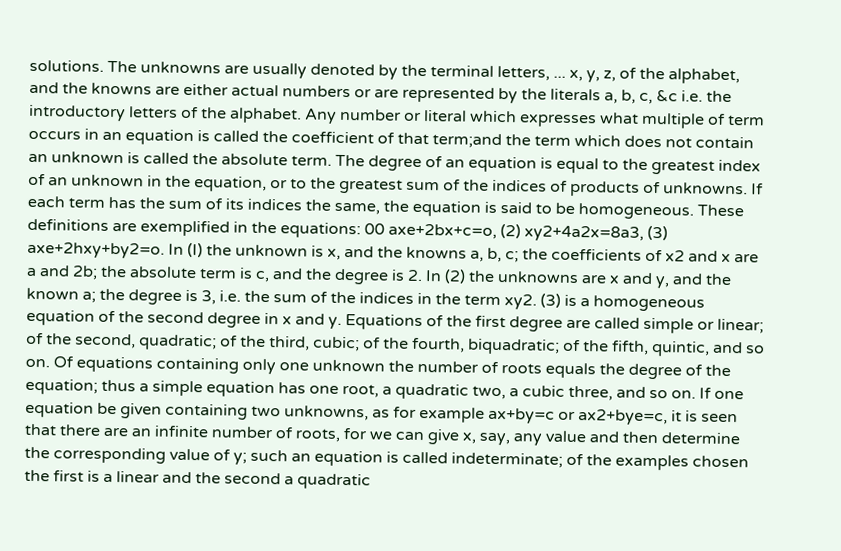solutions. The unknowns are usually denoted by the terminal letters, ... x, y, z, of the alphabet, and the knowns are either actual numbers or are represented by the literals a, b, c, &c i.e. the introductory letters of the alphabet. Any number or literal which expresses what multiple of term occurs in an equation is called the coefficient of that term;and the term which does not contain an unknown is called the absolute term. The degree of an equation is equal to the greatest index of an unknown in the equation, or to the greatest sum of the indices of products of unknowns. If each term has the sum of its indices the same, the equation is said to be homogeneous. These definitions are exemplified in the equations: 00 axe+2bx+c=o, (2) xy2+4a2x=8a3, (3) axe+2hxy+by2=o. In (I) the unknown is x, and the knowns a, b, c; the coefficients of x2 and x are a and 2b; the absolute term is c, and the degree is 2. In (2) the unknowns are x and y, and the known a; the degree is 3, i.e. the sum of the indices in the term xy2. (3) is a homogeneous equation of the second degree in x and y. Equations of the first degree are called simple or linear; of the second, quadratic; of the third, cubic; of the fourth, biquadratic; of the fifth, quintic, and so on. Of equations containing only one unknown the number of roots equals the degree of the equation; thus a simple equation has one root, a quadratic two, a cubic three, and so on. If one equation be given containing two unknowns, as for example ax+by=c or ax2+bye=c, it is seen that there are an infinite number of roots, for we can give x, say, any value and then determine the corresponding value of y; such an equation is called indeterminate; of the examples chosen the first is a linear and the second a quadratic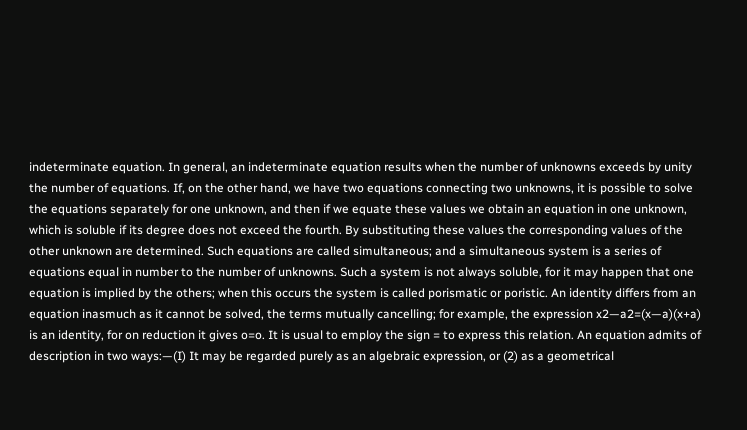indeterminate equation. In general, an indeterminate equation results when the number of unknowns exceeds by unity the number of equations. If, on the other hand, we have two equations connecting two unknowns, it is possible to solve the equations separately for one unknown, and then if we equate these values we obtain an equation in one unknown, which is soluble if its degree does not exceed the fourth. By substituting these values the corresponding values of the other unknown are determined. Such equations are called simultaneous; and a simultaneous system is a series of equations equal in number to the number of unknowns. Such a system is not always soluble, for it may happen that one equation is implied by the others; when this occurs the system is called porismatic or poristic. An identity differs from an equation inasmuch as it cannot be solved, the terms mutually cancelling; for example, the expression x2—a2=(x—a)(x+a) is an identity, for on reduction it gives o=o. It is usual to employ the sign = to express this relation. An equation admits of description in two ways:—(I) It may be regarded purely as an algebraic expression, or (2) as a geometrical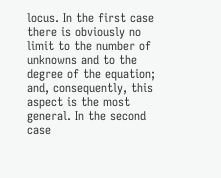locus. In the first case there is obviously no limit to the number of unknowns and to the degree of the equation; and, consequently, this aspect is the most general. In the second case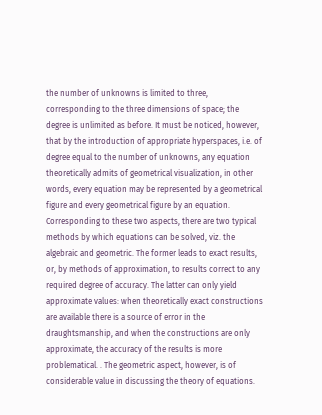the number of unknowns is limited to three, corresponding to the three dimensions of space; the degree is unlimited as before. It must be noticed, however, that by the introduction of appropriate hyperspaces, i.e. of degree equal to the number of unknowns, any equation theoretically admits of geometrical visualization, in other words, every equation may be represented by a geometrical figure and every geometrical figure by an equation. Corresponding to these two aspects, there are two typical methods by which equations can be solved, viz. the algebraic and geometric. The former leads to exact results, or, by methods of approximation, to results correct to any required degree of accuracy. The latter can only yield approximate values: when theoretically exact constructions are available there is a source of error in the draughtsmanship, and when the constructions are only approximate, the accuracy of the results is more problematical. . The geometric aspect, however, is of considerable value in discussing the theory of equations.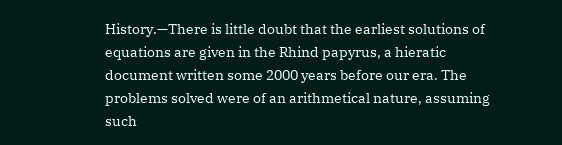History.—There is little doubt that the earliest solutions of equations are given in the Rhind papyrus, a hieratic document written some 2000 years before our era. The problems solved were of an arithmetical nature, assuming such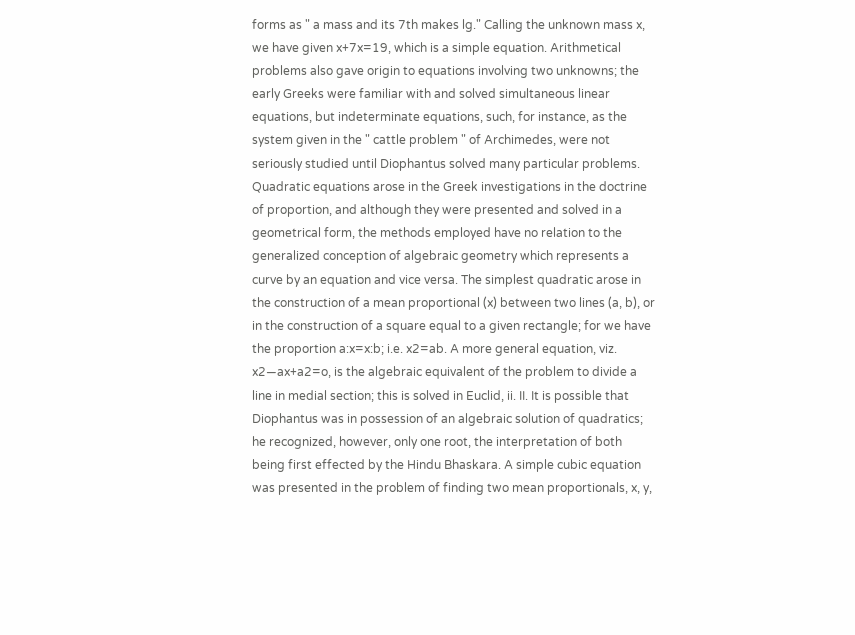forms as " a mass and its 7th makes lg." Calling the unknown mass x, we have given x+7x=19, which is a simple equation. Arithmetical problems also gave origin to equations involving two unknowns; the early Greeks were familiar with and solved simultaneous linear equations, but indeterminate equations, such, for instance, as the system given in the " cattle problem " of Archimedes, were not seriously studied until Diophantus solved many particular problems. Quadratic equations arose in the Greek investigations in the doctrine of proportion, and although they were presented and solved in a geometrical form, the methods employed have no relation to the generalized conception of algebraic geometry which represents a curve by an equation and vice versa. The simplest quadratic arose in the construction of a mean proportional (x) between two lines (a, b), or in the construction of a square equal to a given rectangle; for we have the proportion a:x=x:b; i.e. x2=ab. A more general equation, viz. x2—ax+a2=o, is the algebraic equivalent of the problem to divide a line in medial section; this is solved in Euclid, ii. II. It is possible that Diophantus was in possession of an algebraic solution of quadratics; he recognized, however, only one root, the interpretation of both being first effected by the Hindu Bhaskara. A simple cubic equation was presented in the problem of finding two mean proportionals, x, y,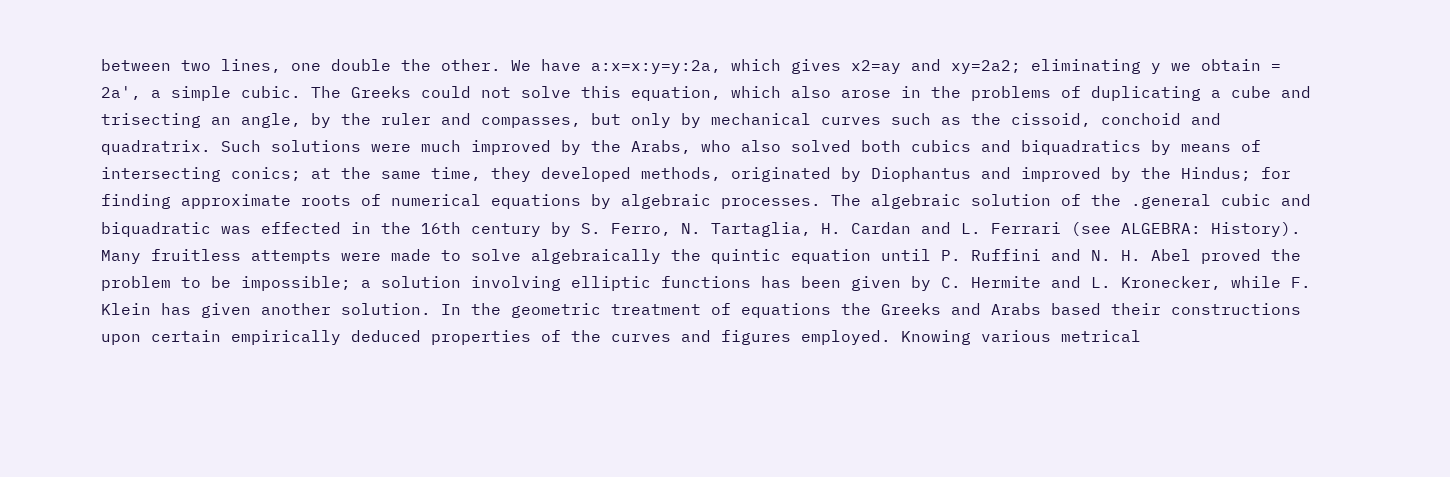between two lines, one double the other. We have a:x=x:y=y:2a, which gives x2=ay and xy=2a2; eliminating y we obtain = 2a', a simple cubic. The Greeks could not solve this equation, which also arose in the problems of duplicating a cube and trisecting an angle, by the ruler and compasses, but only by mechanical curves such as the cissoid, conchoid and quadratrix. Such solutions were much improved by the Arabs, who also solved both cubics and biquadratics by means of intersecting conics; at the same time, they developed methods, originated by Diophantus and improved by the Hindus; for finding approximate roots of numerical equations by algebraic processes. The algebraic solution of the .general cubic and biquadratic was effected in the 16th century by S. Ferro, N. Tartaglia, H. Cardan and L. Ferrari (see ALGEBRA: History). Many fruitless attempts were made to solve algebraically the quintic equation until P. Ruffini and N. H. Abel proved the problem to be impossible; a solution involving elliptic functions has been given by C. Hermite and L. Kronecker, while F. Klein has given another solution. In the geometric treatment of equations the Greeks and Arabs based their constructions upon certain empirically deduced properties of the curves and figures employed. Knowing various metrical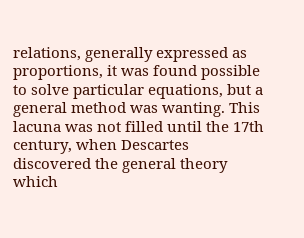relations, generally expressed as proportions, it was found possible to solve particular equations, but a general method was wanting. This lacuna was not filled until the 17th century, when Descartes discovered the general theory which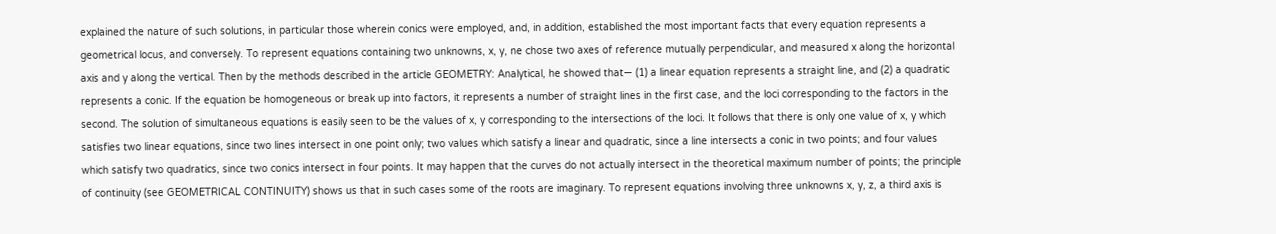explained the nature of such solutions, in particular those wherein conics were employed, and, in addition, established the most important facts that every equation represents a geometrical locus, and conversely. To represent equations containing two unknowns, x, y, ne chose two axes of reference mutually perpendicular, and measured x along the horizontal axis and y along the vertical. Then by the methods described in the article GEOMETRY: Analytical, he showed that— (1) a linear equation represents a straight line, and (2) a quadratic represents a conic. If the equation be homogeneous or break up into factors, it represents a number of straight lines in the first case, and the loci corresponding to the factors in the second. The solution of simultaneous equations is easily seen to be the values of x, y corresponding to the intersections of the loci. It follows that there is only one value of x, y which satisfies two linear equations, since two lines intersect in one point only; two values which satisfy a linear and quadratic, since a line intersects a conic in two points; and four values which satisfy two quadratics, since two conics intersect in four points. It may happen that the curves do not actually intersect in the theoretical maximum number of points; the principle of continuity (see GEOMETRICAL CONTINUITY) shows us that in such cases some of the roots are imaginary. To represent equations involving three unknowns x, y, z, a third axis is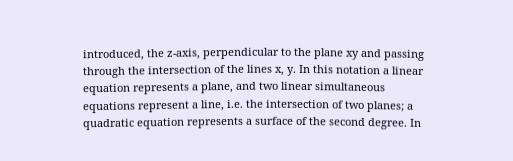introduced, the z-axis, perpendicular to the plane xy and passing through the intersection of the lines x, y. In this notation a linear equation represents a plane, and two linear simultaneous equations represent a line, i.e. the intersection of two planes; a quadratic equation represents a surface of the second degree. In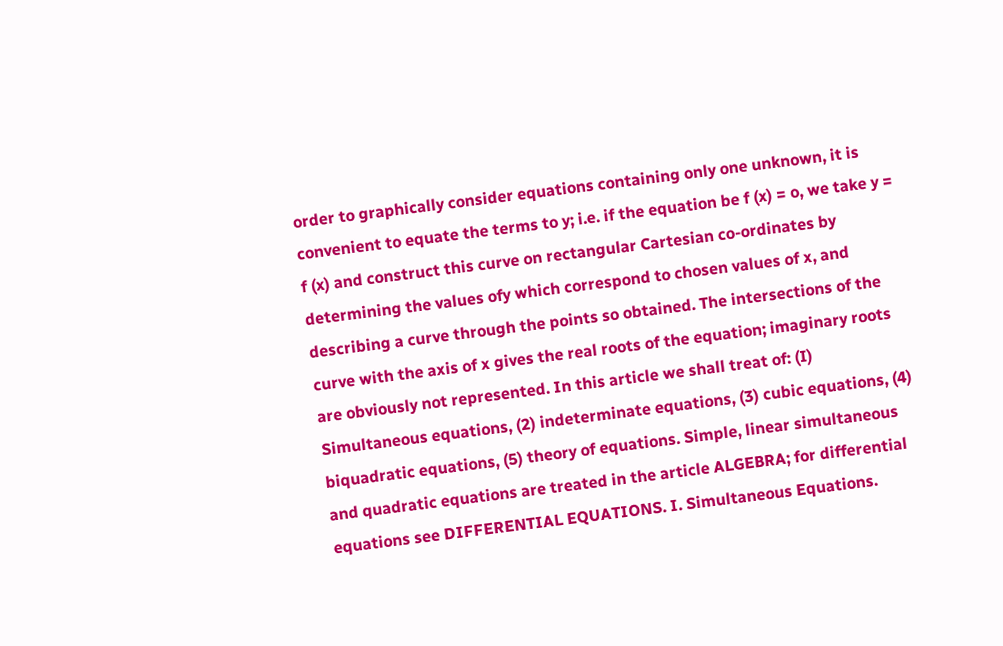order to graphically consider equations containing only one unknown, it is convenient to equate the terms to y; i.e. if the equation be f (x) = o, we take y = f (x) and construct this curve on rectangular Cartesian co-ordinates by determining the values ofy which correspond to chosen values of x, and describing a curve through the points so obtained. The intersections of the curve with the axis of x gives the real roots of the equation; imaginary roots are obviously not represented. In this article we shall treat of: (I) Simultaneous equations, (2) indeterminate equations, (3) cubic equations, (4) biquadratic equations, (5) theory of equations. Simple, linear simultaneous and quadratic equations are treated in the article ALGEBRA; for differential equations see DIFFERENTIAL EQUATIONS. I. Simultaneous Equations.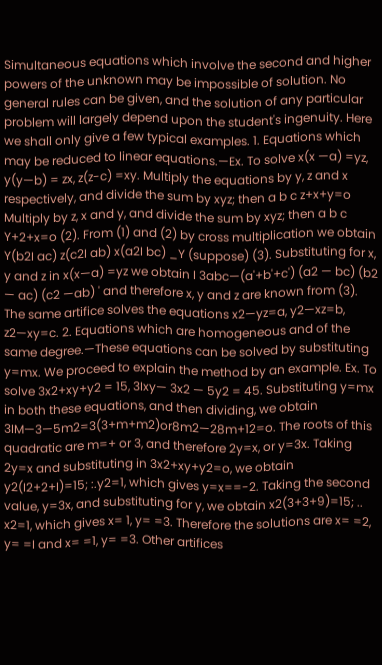Simultaneous equations which involve the second and higher powers of the unknown may be impossible of solution. No general rules can be given, and the solution of any particular problem will largely depend upon the student's ingenuity. Here we shall only give a few typical examples. 1. Equations which may be reduced to linear equations.—Ex. To solve x(x —a) =yz, y(y—b) = zx, z(z-c) =xy. Multiply the equations by y, z and x respectively, and divide the sum by xyz; then a b c z+x+y=o Multiply by z, x and y, and divide the sum by xyz; then a b c Y+2+x=o (2). From (1) and (2) by cross multiplication we obtain Y(b2I ac) z(c2I ab) x(a2I bc) _Y (suppose) (3). Substituting for x, y and z in x(x—a) =yz we obtain I 3abc—(a'+b'+c') (a2 — bc) (b2 — ac) (c2 —ab) ' and therefore x, y and z are known from (3). The same artifice solves the equations x2—yz=a, y2—xz=b, z2—xy=c. 2. Equations which are homogeneous and of the same degree.—These equations can be solved by substituting y=mx. We proceed to explain the method by an example. Ex. To solve 3x2+xy+y2 = 15, 3Ixy— 3x2 — 5y2 = 45. Substituting y=mx in both these equations, and then dividing, we obtain 3IM—3—5m2=3(3+m+m2)or8m2—28m+12=o. The roots of this quadratic are m=+ or 3, and therefore 2y=x, or y=3x. Taking 2y=x and substituting in 3x2+xy+y2=o, we obtain y2(I2+2+I)=15; :.y2=1, which gives y=x==-2. Taking the second value, y=3x, and substituting for y, we obtain x2(3+3+9)=15; .. x2=1, which gives x= 1, y= =3. Therefore the solutions are x= =2, y= =I and x= =1, y= =3. Other artifices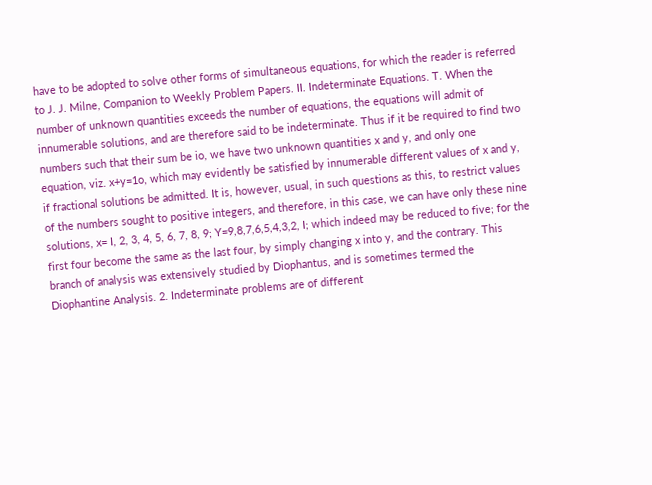have to be adopted to solve other forms of simultaneous equations, for which the reader is referred to J. J. Milne, Companion to Weekly Problem Papers. II. Indeterminate Equations. T. When the number of unknown quantities exceeds the number of equations, the equations will admit of innumerable solutions, and are therefore said to be indeterminate. Thus if it be required to find two numbers such that their sum be io, we have two unknown quantities x and y, and only one equation, viz. x+y=1o, which may evidently be satisfied by innumerable different values of x and y, if fractional solutions be admitted. It is, however, usual, in such questions as this, to restrict values of the numbers sought to positive integers, and therefore, in this case, we can have only these nine solutions, x= I, 2, 3, 4, 5, 6, 7, 8, 9; Y=9,8,7,6,5,4,3,2, I; which indeed may be reduced to five; for the first four become the same as the last four, by simply changing x into y, and the contrary. This branch of analysis was extensively studied by Diophantus, and is sometimes termed the Diophantine Analysis. 2. Indeterminate problems are of different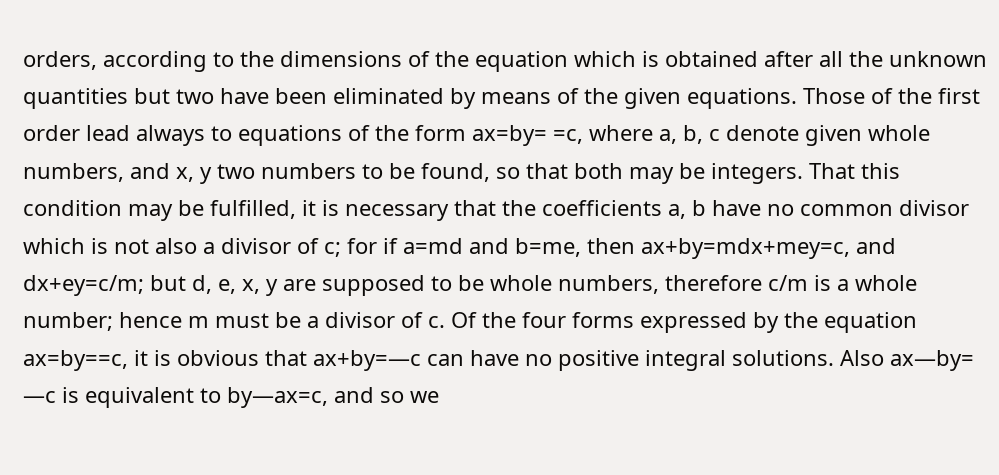orders, according to the dimensions of the equation which is obtained after all the unknown quantities but two have been eliminated by means of the given equations. Those of the first order lead always to equations of the form ax=by= =c, where a, b, c denote given whole numbers, and x, y two numbers to be found, so that both may be integers. That this condition may be fulfilled, it is necessary that the coefficients a, b have no common divisor which is not also a divisor of c; for if a=md and b=me, then ax+by=mdx+mey=c, and dx+ey=c/m; but d, e, x, y are supposed to be whole numbers, therefore c/m is a whole number; hence m must be a divisor of c. Of the four forms expressed by the equation ax=by==c, it is obvious that ax+by=—c can have no positive integral solutions. Also ax—by= —c is equivalent to by—ax=c, and so we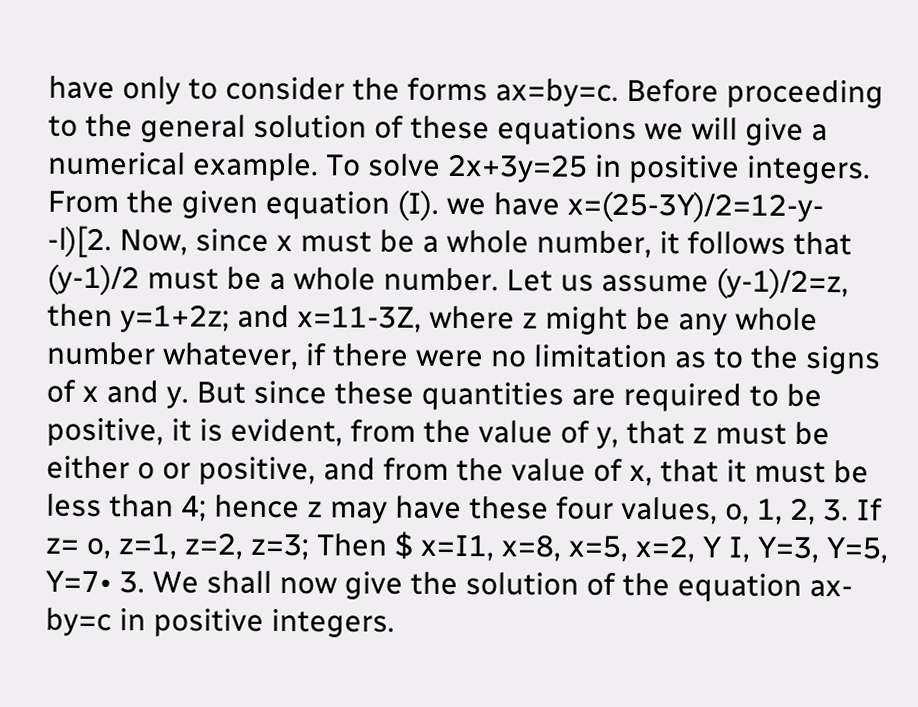have only to consider the forms ax=by=c. Before proceeding to the general solution of these equations we will give a numerical example. To solve 2x+3y=25 in positive integers. From the given equation (I). we have x=(25-3Y)/2=12-y- -l)[2. Now, since x must be a whole number, it follows that (y-1)/2 must be a whole number. Let us assume (y-1)/2=z, then y=1+2z; and x=11-3Z, where z might be any whole number whatever, if there were no limitation as to the signs of x and y. But since these quantities are required to be positive, it is evident, from the value of y, that z must be either o or positive, and from the value of x, that it must be less than 4; hence z may have these four values, o, 1, 2, 3. If z= o, z=1, z=2, z=3; Then $ x=I1, x=8, x=5, x=2, Y I, Y=3, Y=5, Y=7• 3. We shall now give the solution of the equation ax-by=c in positive integers.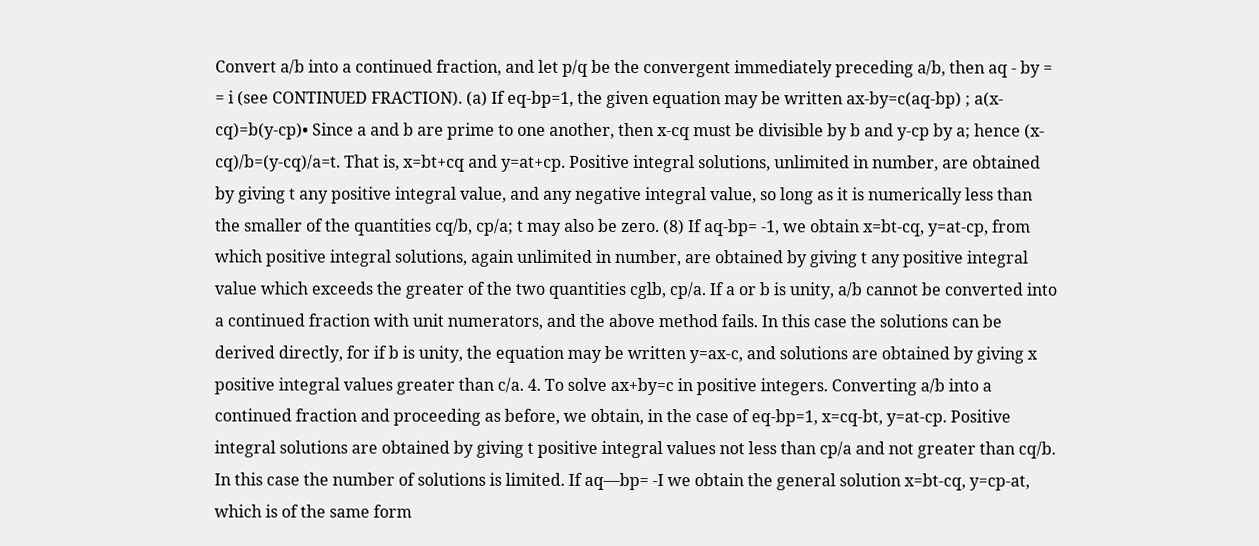Convert a/b into a continued fraction, and let p/q be the convergent immediately preceding a/b, then aq - by = = i (see CONTINUED FRACTION). (a) If eq-bp=1, the given equation may be written ax-by=c(aq-bp) ; a(x-cq)=b(y-cp)• Since a and b are prime to one another, then x-cq must be divisible by b and y-cp by a; hence (x-cq)/b=(y-cq)/a=t. That is, x=bt+cq and y=at+cp. Positive integral solutions, unlimited in number, are obtained by giving t any positive integral value, and any negative integral value, so long as it is numerically less than the smaller of the quantities cq/b, cp/a; t may also be zero. (8) If aq-bp= -1, we obtain x=bt-cq, y=at-cp, from which positive integral solutions, again unlimited in number, are obtained by giving t any positive integral value which exceeds the greater of the two quantities cglb, cp/a. If a or b is unity, a/b cannot be converted into a continued fraction with unit numerators, and the above method fails. In this case the solutions can be derived directly, for if b is unity, the equation may be written y=ax-c, and solutions are obtained by giving x positive integral values greater than c/a. 4. To solve ax+by=c in positive integers. Converting a/b into a continued fraction and proceeding as before, we obtain, in the case of eq-bp=1, x=cq-bt, y=at-cp. Positive integral solutions are obtained by giving t positive integral values not less than cp/a and not greater than cq/b. In this case the number of solutions is limited. If aq—bp= -I we obtain the general solution x=bt-cq, y=cp-at, which is of the same form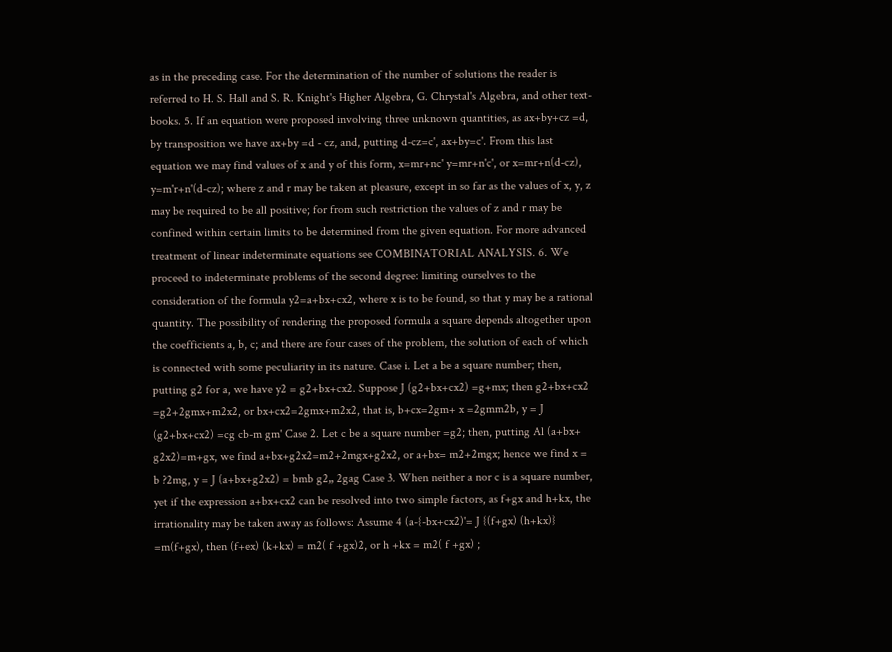as in the preceding case. For the determination of the number of solutions the reader is referred to H. S. Hall and S. R. Knight's Higher Algebra, G. Chrystal's Algebra, and other text-books. 5. If an equation were proposed involving three unknown quantities, as ax+by+cz =d, by transposition we have ax+by =d - cz, and, putting d-cz=c', ax+by=c'. From this last equation we may find values of x and y of this form, x=mr+nc' y=mr+n'c', or x=mr+n(d-cz), y=m'r+n'(d-cz); where z and r may be taken at pleasure, except in so far as the values of x, y, z may be required to be all positive; for from such restriction the values of z and r may be confined within certain limits to be determined from the given equation. For more advanced treatment of linear indeterminate equations see COMBINATORIAL ANALYSIS. 6. We proceed to indeterminate problems of the second degree: limiting ourselves to the consideration of the formula y2=a+bx+cx2, where x is to be found, so that y may be a rational quantity. The possibility of rendering the proposed formula a square depends altogether upon the coefficients a, b, c; and there are four cases of the problem, the solution of each of which is connected with some peculiarity in its nature. Case i. Let a be a square number; then, putting g2 for a, we have y2 = g2+bx+cx2. Suppose J (g2+bx+cx2) =g+mx; then g2+bx+cx2 =g2+2gmx+m2x2, or bx+cx2=2gmx+m2x2, that is, b+cx=2gm+ x =2gmm2b, y = J (g2+bx+cx2) =cg cb-m gm' Case 2. Let c be a square number =g2; then, putting Al (a+bx+ g2x2)=m+gx, we find a+bx+g2x2=m2+2mgx+g2x2, or a+bx= m2+2mgx; hence we find x = b ?2mg, y = J (a+bx+g2x2) = bmb g2„ 2gag Case 3. When neither a nor c is a square number, yet if the expression a+bx+cx2 can be resolved into two simple factors, as f+gx and h+kx, the irrationality may be taken away as follows: Assume 4 (a-{-bx+cx2)'= J {(f+gx) (h+kx)} =m(f+gx), then (f+ex) (k+kx) = m2( f +gx)2, or h +kx = m2( f +gx) ;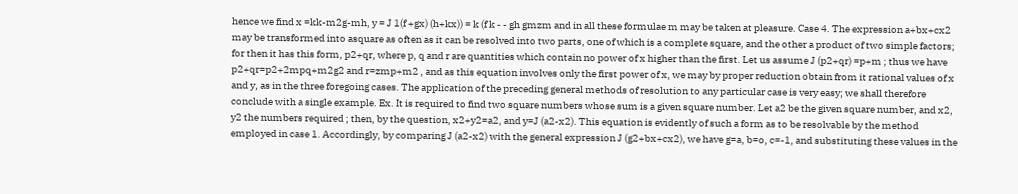hence we find x =kk-m2g-mh, y = J 1(f +gx) (h+kx)) = k (f k - - gh gmzm and in all these formulae m may be taken at pleasure. Case 4. The expression a+bx+cx2 may be transformed into asquare as often as it can be resolved into two parts, one of which is a complete square, and the other a product of two simple factors; for then it has this form, p2+qr, where p, q and r are quantities which contain no power of x higher than the first. Let us assume J (p2+qr) =p+m ; thus we have p2+qr=p2+2mpq+m2g2 and r=zmp+m2 , and as this equation involves only the first power of x, we may by proper reduction obtain from it rational values of x and y, as in the three foregoing cases. The application of the preceding general methods of resolution to any particular case is very easy; we shall therefore conclude with a single example. Ex. It is required to find two square numbers whose sum is a given square number. Let a2 be the given square number, and x2, y2 the numbers required ; then, by the question, x2+y2=a2, and y=J (a2-x2). This equation is evidently of such a form as to be resolvable by the method employed in case 1. Accordingly, by comparing J (a2-x2) with the general expression J (g2+bx+cx2), we have g=a, b=o, c=-1, and substituting these values in the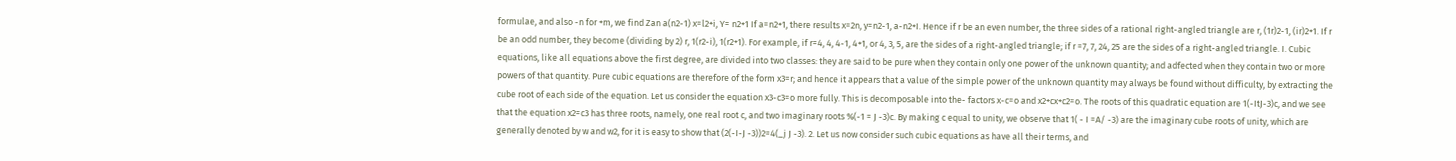formulae, and also -n for +m, we find Zan a(n2-1) x=l2+i, Y= n2+1 If a=n2+1, there results x=2n, y=n2-1, a-n2+I. Hence if r be an even number, the three sides of a rational right-angled triangle are r, (1r)2-1, (ir)2+1. If r be an odd number, they become (dividing by 2) r, 1(r2-i), 1(r2+1). For example, if r=4, 4, 4-1, 4+1, or 4, 3, 5, are the sides of a right-angled triangle; if r =7, 7, 24, 25 are the sides of a right-angled triangle. I. Cubic equations, like all equations above the first degree, are divided into two classes: they are said to be pure when they contain only one power of the unknown quantity; and adfected when they contain two or more powers of that quantity. Pure cubic equations are therefore of the form x3=r; and hence it appears that a value of the simple power of the unknown quantity may always be found without difficulty, by extracting the cube root of each side of the equation. Let us consider the equation x3-c3=o more fully. This is decomposable into the- factors x-c=o and x2+cx+c2=o. The roots of this quadratic equation are 1(-ItJ-3)c, and we see that the equation x2=c3 has three roots, namely, one real root c, and two imaginary roots %(-1 = J -3)c. By making c equal to unity, we observe that 1( - I =A/ -3) are the imaginary cube roots of unity, which are generally denoted by w and w2, for it is easy to show that (2(-I-J -3))2=4(_j J -3). 2. Let us now consider such cubic equations as have all their terms, and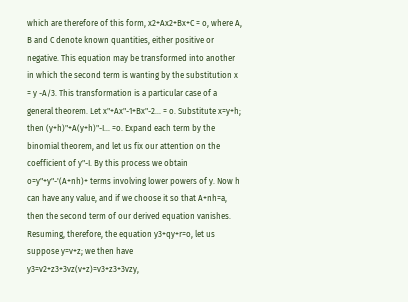which are therefore of this form, x2+Ax2+Bx+C = o, where A, B and C denote known quantities, either positive or negative. This equation may be transformed into another in which the second term is wanting by the substitution x = y -A/3. This transformation is a particular case of a general theorem. Let x"+Ax"-1+Bx"-2... = o. Substitute x=y+h; then (y+h)"+A(y+h)"-I... =o. Expand each term by the binomial theorem, and let us fix our attention on the coefficient of y"-I. By this process we obtain o=y"+y"-'(A+nh)+ terms involving lower powers of y. Now h can have any value, and if we choose it so that A+nh=a, then the second term of our derived equation vanishes. Resuming, therefore, the equation y3+qy+r=o, let us suppose y=v+z; we then have y3=v2+z3+3vz(v+z)=v3+z3+3vzy,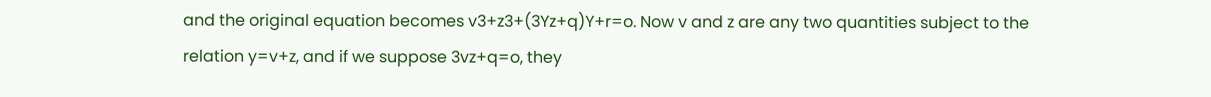and the original equation becomes v3+z3+(3Yz+q)Y+r=o. Now v and z are any two quantities subject to the relation y=v+z, and if we suppose 3vz+q=o, they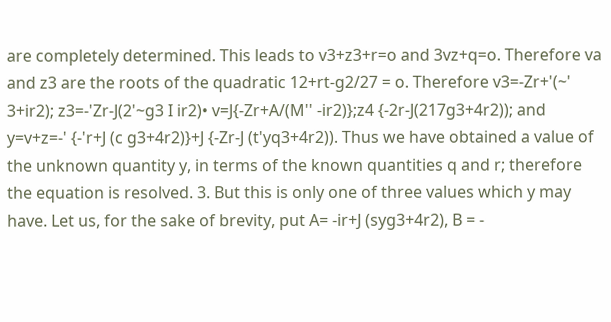are completely determined. This leads to v3+z3+r=o and 3vz+q=o. Therefore va and z3 are the roots of the quadratic 12+rt-g2/27 = o. Therefore v3=-Zr+'(~' 3+ir2); z3=-'Zr-J(2'~g3 I ir2)• v=J{-Zr+A/(M'' -ir2)};z4 {-2r-J(217g3+4r2)); and y=v+z=-' {-'r+J (c g3+4r2)}+J {-Zr-J (t'yq3+4r2)). Thus we have obtained a value of the unknown quantity y, in terms of the known quantities q and r; therefore the equation is resolved. 3. But this is only one of three values which y may have. Let us, for the sake of brevity, put A= -ir+J (syg3+4r2), B = -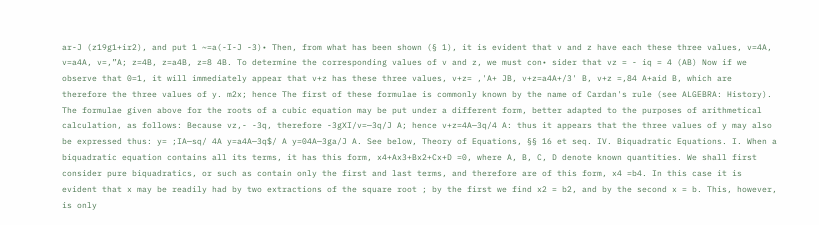ar-J (z19g1+ir2), and put 1 ~=a(-I-J -3)• Then, from what has been shown (§ 1), it is evident that v and z have each these three values, v=4A, v=a4A, v=,”A; z=4B, z=a4B, z=8 4B. To determine the corresponding values of v and z, we must con• sider that vz = - iq = 4 (AB) Now if we observe that 0=1, it will immediately appear that v+z has these three values, v+z= ,'A+ JB, v+z=a4A+/3' B, v+z =,84 A+aid B, which are therefore the three values of y. m2x; hence The first of these formulae is commonly known by the name of Cardan's rule (see ALGEBRA: History). The formulae given above for the roots of a cubic equation may be put under a different form, better adapted to the purposes of arithmetical calculation, as follows: Because vz,- -3q, therefore -3gXI/v=—3q/J A; hence v+z=4A—3q/4 A: thus it appears that the three values of y may also be expressed thus: y= ;IA—sq/ 4A y=a4A—3q$/ A y=04A—3ga/J A. See below, Theory of Equations, §§ 16 et seq. IV. Biquadratic Equations. I. When a biquadratic equation contains all its terms, it has this form, x4+Ax3+Bx2+Cx+D =0, where A, B, C, D denote known quantities. We shall first consider pure biquadratics, or such as contain only the first and last terms, and therefore are of this form, x4 =b4. In this case it is evident that x may be readily had by two extractions of the square root ; by the first we find x2 = b2, and by the second x = b. This, however, is only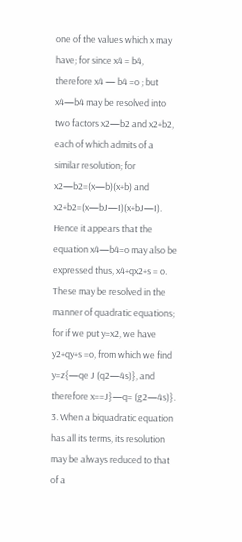one of the values which x may have; for since x4 = b4, therefore x4 — b4 =o ; but x4—b4 may be resolved into two factors x2—b2 and x2+b2, each of which admits of a similar resolution; for x2—b2=(x—b)(x+b) and x2+b2=(x—bJ—I)(x+bJ—I). Hence it appears that the equation x4—b4=o may also be expressed thus, x4+qx2+s = o. These may be resolved in the manner of quadratic equations; for if we put y=x2, we have y2+qy+s =o, from which we find y=z{—qe J (q2—4s)}, and therefore x==J}—q= (g2—4s)}. 3. When a biquadratic equation has all its terms, its resolution may be always reduced to that of a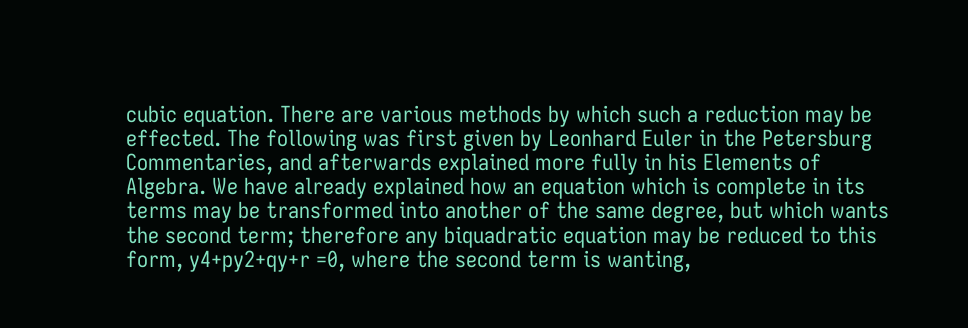cubic equation. There are various methods by which such a reduction may be effected. The following was first given by Leonhard Euler in the Petersburg Commentaries, and afterwards explained more fully in his Elements of Algebra. We have already explained how an equation which is complete in its terms may be transformed into another of the same degree, but which wants the second term; therefore any biquadratic equation may be reduced to this form, y4+py2+qy+r =0, where the second term is wanting,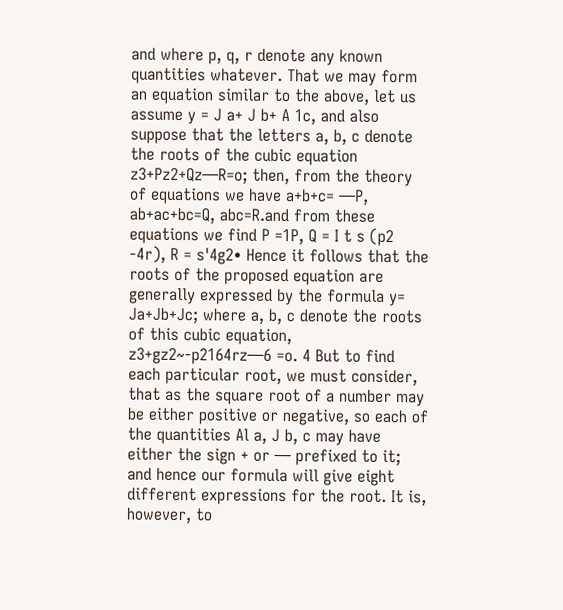and where p, q, r denote any known quantities whatever. That we may form an equation similar to the above, let us assume y = J a+ J b+ A 1c, and also suppose that the letters a, b, c denote the roots of the cubic equation z3+Pz2+Qz—R=o; then, from the theory of equations we have a+b+c= —P, ab+ac+bc=Q, abc=R.and from these equations we find P =1P, Q = I t s (p2 -4r), R = s'4g2• Hence it follows that the roots of the proposed equation are generally expressed by the formula y= Ja+Jb+Jc; where a, b, c denote the roots of this cubic equation, z3+gz2~-p2164rz—6 =o. 4 But to find each particular root, we must consider, that as the square root of a number may be either positive or negative, so each of the quantities Al a, J b, c may have either the sign + or — prefixed to it; and hence our formula will give eight different expressions for the root. It is, however, to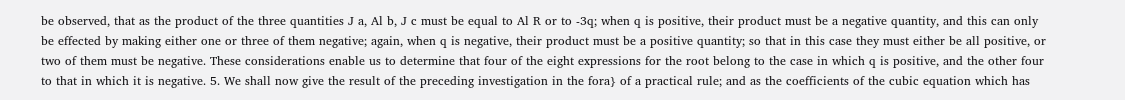be observed, that as the product of the three quantities J a, Al b, J c must be equal to Al R or to -3q; when q is positive, their product must be a negative quantity, and this can only be effected by making either one or three of them negative; again, when q is negative, their product must be a positive quantity; so that in this case they must either be all positive, or two of them must be negative. These considerations enable us to determine that four of the eight expressions for the root belong to the case in which q is positive, and the other four to that in which it is negative. 5. We shall now give the result of the preceding investigation in the fora} of a practical rule; and as the coefficients of the cubic equation which has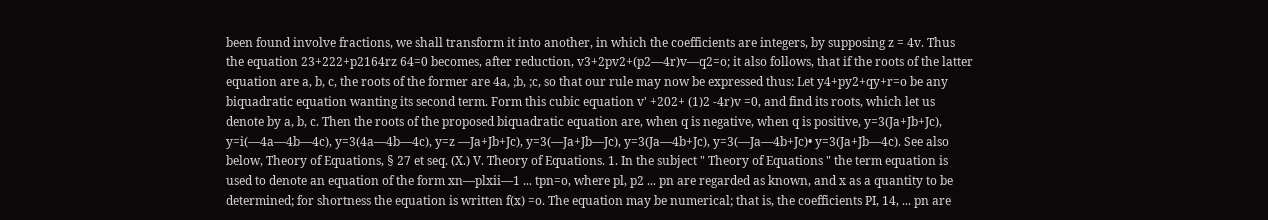been found involve fractions, we shall transform it into another, in which the coefficients are integers, by supposing z = 4v. Thus the equation 23+222+p2164rz 64=0 becomes, after reduction, v3+2pv2+(p2—4r)v—q2=o; it also follows, that if the roots of the latter equation are a, b, c, the roots of the former are 4a, ;b, ;c, so that our rule may now be expressed thus: Let y4+py2+qy+r=o be any biquadratic equation wanting its second term. Form this cubic equation v' +202+ (1)2 -4r)v =0, and find its roots, which let us denote by a, b, c. Then the roots of the proposed biquadratic equation are, when q is negative, when q is positive, y=3(Ja+Jb+Jc), y=i(—4a—4b—4c), y=3(4a—4b—4c), y=z —Ja+Jb+Jc), y=3(—Ja+Jb—Jc), y=3(Ja—4b+Jc), y=3(—Ja—4b+Jc)• y=3(Ja+Jb—4c). See also below, Theory of Equations, § 27 et seq. (X.) V. Theory of Equations. 1. In the subject " Theory of Equations " the term equation is used to denote an equation of the form xn—plxii—1 ... tpn=o, where pl, p2 ... pn are regarded as known, and x as a quantity to be determined; for shortness the equation is written f(x) =o. The equation may be numerical; that is, the coefficients PI, 14, ... pn are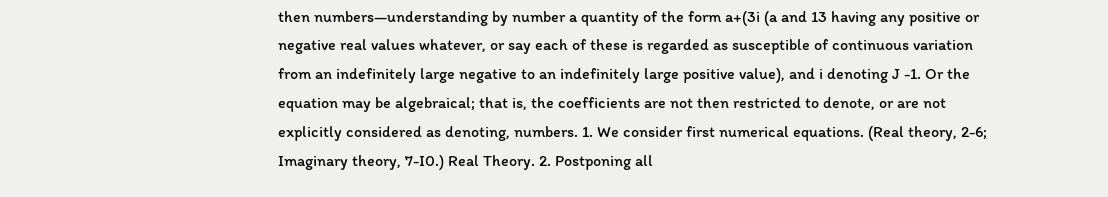then numbers—understanding by number a quantity of the form a+(3i (a and 13 having any positive or negative real values whatever, or say each of these is regarded as susceptible of continuous variation from an indefinitely large negative to an indefinitely large positive value), and i denoting J -1. Or the equation may be algebraical; that is, the coefficients are not then restricted to denote, or are not explicitly considered as denoting, numbers. 1. We consider first numerical equations. (Real theory, 2-6; Imaginary theory, 7-I0.) Real Theory. 2. Postponing all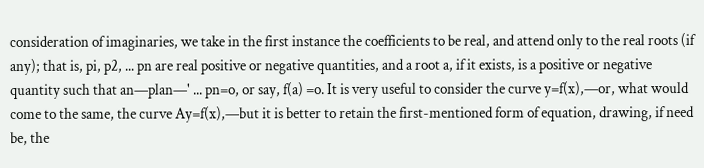consideration of imaginaries, we take in the first instance the coefficients to be real, and attend only to the real roots (if any); that is, pi, p2, ... pn are real positive or negative quantities, and a root a, if it exists, is a positive or negative quantity such that an—plan—' ... pn=o, or say, f(a) =o. It is very useful to consider the curve y=f(x),—or, what would come to the same, the curve Ay=f(x),—but it is better to retain the first-mentioned form of equation, drawing, if need be, the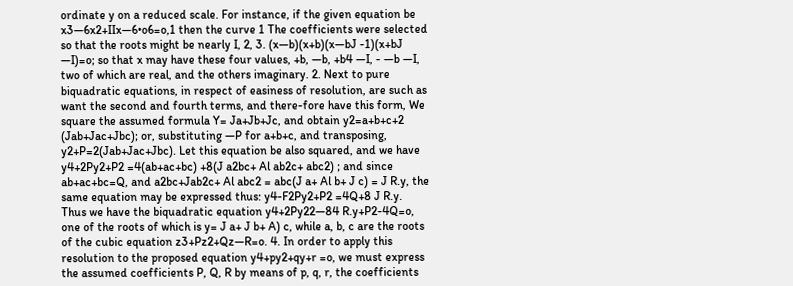ordinate y on a reduced scale. For instance, if the given equation be x3—6x2+IIx—6•o6=o,1 then the curve 1 The coefficients were selected so that the roots might be nearly I, 2, 3. (x—b)(x+b)(x—bJ -1)(x+bJ —I)=o; so that x may have these four values, +b, —b, +b4 —I, - —b —I, two of which are real, and the others imaginary. 2. Next to pure biquadratic equations, in respect of easiness of resolution, are such as want the second and fourth terms, and there-fore have this form, We square the assumed formula Y= Ja+Jb+Jc, and obtain y2=a+b+c+2 (Jab+Jac+Jbc); or, substituting —P for a+b+c, and transposing, y2+P=2(Jab+Jac+Jbc). Let this equation be also squared, and we have y4+2Py2+P2 =4(ab+ac+bc) +8(J a2bc+ Al ab2c+ abc2) ; and since ab+ac+bc=Q, and a2bc+Jab2c+ Al abc2 = abc(J a+ Al b+ J c) = J R.y, the same equation may be expressed thus: y4-F2Py2+P2 =4Q+8 J R.y. Thus we have the biquadratic equation y4+2Py22—84 R.y+P2-4Q=o, one of the roots of which is y= J a+ J b+ A) c, while a, b, c are the roots of the cubic equation z3+Pz2+Qz—R=o. 4. In order to apply this resolution to the proposed equation y4+py2+qy+r =o, we must express the assumed coefficients P, Q, R by means of p, q, r, the coefficients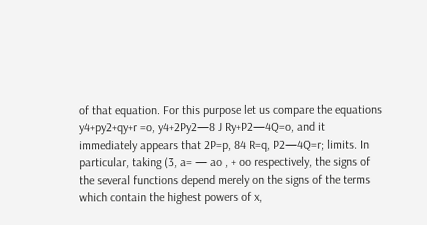of that equation. For this purpose let us compare the equations y4+py2+qy+r =o, y4+2Py2—8 J Ry+P2—4Q=o, and it immediately appears that 2P=p, 84 R=q, P2—4Q=r; limits. In particular, taking (3, a= — ao , + oo respectively, the signs of the several functions depend merely on the signs of the terms which contain the highest powers of x,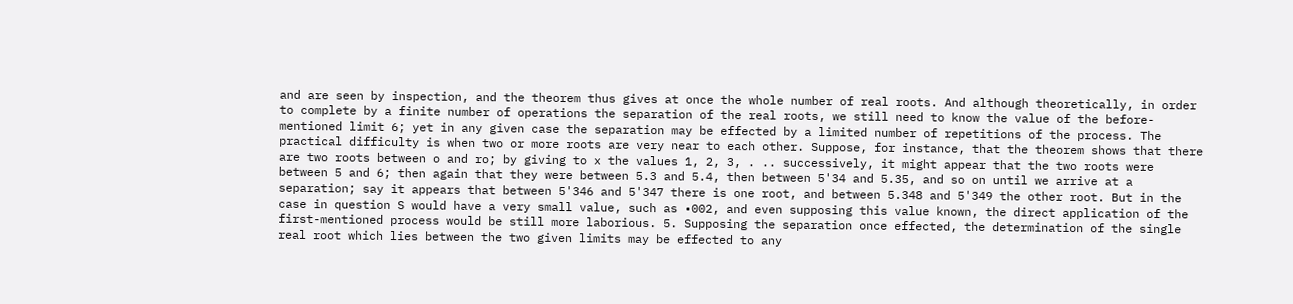and are seen by inspection, and the theorem thus gives at once the whole number of real roots. And although theoretically, in order to complete by a finite number of operations the separation of the real roots, we still need to know the value of the before-mentioned limit 6; yet in any given case the separation may be effected by a limited number of repetitions of the process. The practical difficulty is when two or more roots are very near to each other. Suppose, for instance, that the theorem shows that there are two roots between o and ro; by giving to x the values 1, 2, 3, . .. successively, it might appear that the two roots were between 5 and 6; then again that they were between 5.3 and 5.4, then between 5'34 and 5.35, and so on until we arrive at a separation; say it appears that between 5'346 and 5'347 there is one root, and between 5.348 and 5'349 the other root. But in the case in question S would have a very small value, such as •002, and even supposing this value known, the direct application of the first-mentioned process would be still more laborious. 5. Supposing the separation once effected, the determination of the single real root which lies between the two given limits may be effected to any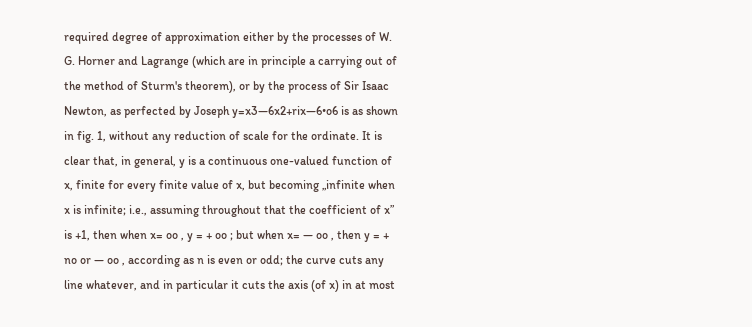required degree of approximation either by the processes of W. G. Horner and Lagrange (which are in principle a carrying out of the method of Sturm's theorem), or by the process of Sir Isaac Newton, as perfected by Joseph y=x3—6x2+rix—6•o6 is as shown in fig. 1, without any reduction of scale for the ordinate. It is clear that, in general, y is a continuous one-valued function of x, finite for every finite value of x, but becoming „infinite when x is infinite; i.e., assuming throughout that the coefficient of x” is +1, then when x= oo , y = + oo ; but when x= — oo , then y = + no or — oo , according as n is even or odd; the curve cuts any line whatever, and in particular it cuts the axis (of x) in at most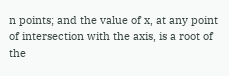n points; and the value of x, at any point of intersection with the axis, is a root of the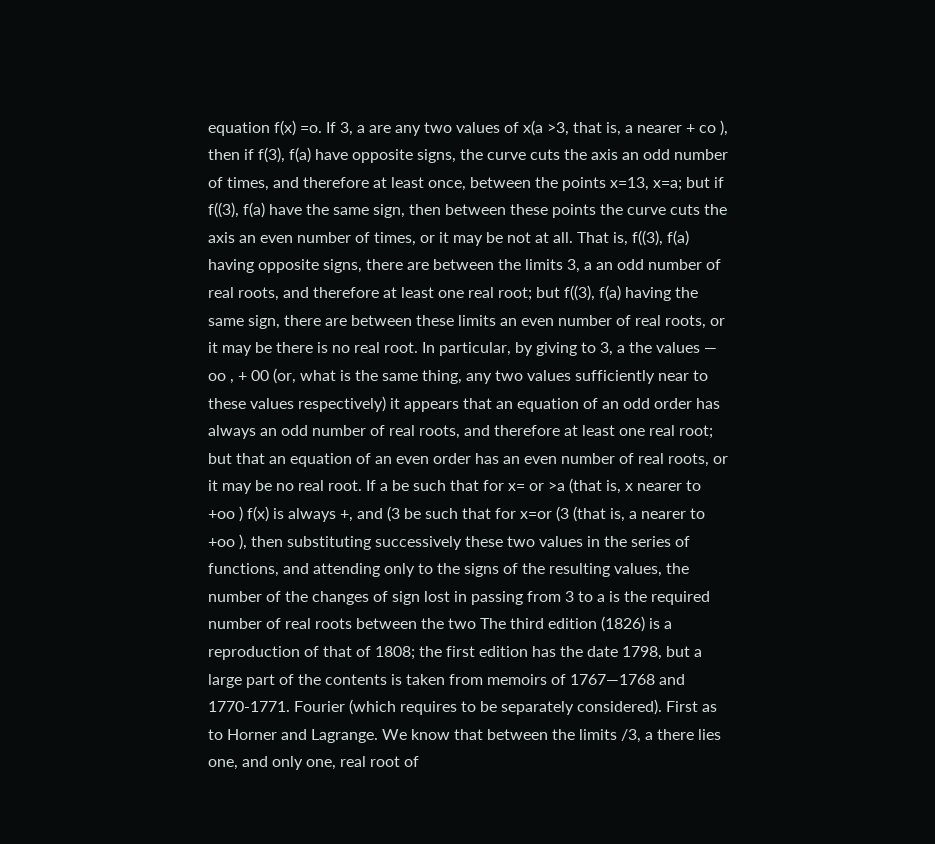equation f(x) =o. If 3, a are any two values of x(a >3, that is, a nearer + co ), then if f(3), f(a) have opposite signs, the curve cuts the axis an odd number of times, and therefore at least once, between the points x=13, x=a; but if f((3), f(a) have the same sign, then between these points the curve cuts the axis an even number of times, or it may be not at all. That is, f((3), f(a) having opposite signs, there are between the limits 3, a an odd number of real roots, and therefore at least one real root; but f((3), f(a) having the same sign, there are between these limits an even number of real roots, or it may be there is no real root. In particular, by giving to 3, a the values — oo , + 00 (or, what is the same thing, any two values sufficiently near to these values respectively) it appears that an equation of an odd order has always an odd number of real roots, and therefore at least one real root; but that an equation of an even order has an even number of real roots, or it may be no real root. If a be such that for x= or >a (that is, x nearer to +oo ) f(x) is always +, and (3 be such that for x=or (3 (that is, a nearer to +oo ), then substituting successively these two values in the series of functions, and attending only to the signs of the resulting values, the number of the changes of sign lost in passing from 3 to a is the required number of real roots between the two The third edition (1826) is a reproduction of that of 1808; the first edition has the date 1798, but a large part of the contents is taken from memoirs of 1767—1768 and 1770-1771. Fourier (which requires to be separately considered). First as to Horner and Lagrange. We know that between the limits /3, a there lies one, and only one, real root of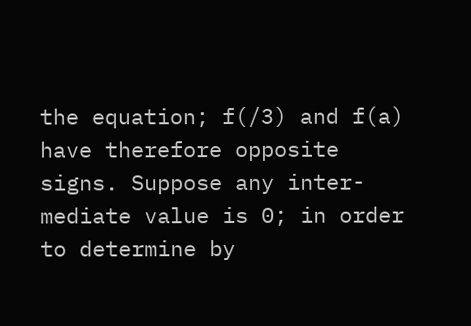the equation; f(/3) and f(a) have therefore opposite signs. Suppose any inter-mediate value is 0; in order to determine by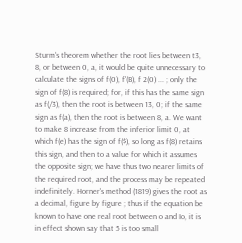Sturm's theorem whether the root lies between t3, 8, or between 0, a, it would be quite unnecessary to calculate the signs of f(0), f'(B), f 2(0) ... ; only the sign of f(8) is required; for, if this has the same sign as f(/3), then the root is between 13, 0; if the same sign as f(a), then the root is between 8, a. We want to make 8 increase from the inferior limit 0, at which f(e) has the sign of f($), so long as f(8) retains this sign, and then to a value for which it assumes the opposite sign; we have thus two nearer limits of the required root, and the process may be repeated indefinitely. Horner's method (1819) gives the root as a decimal, figure by figure ; thus if the equation be known to have one real root between o and Io, it is in effect shown say that 5 is too small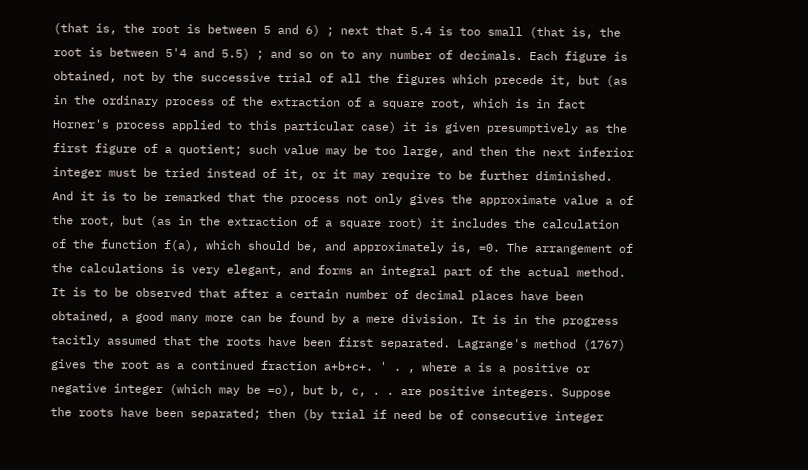(that is, the root is between 5 and 6) ; next that 5.4 is too small (that is, the root is between 5'4 and 5.5) ; and so on to any number of decimals. Each figure is obtained, not by the successive trial of all the figures which precede it, but (as in the ordinary process of the extraction of a square root, which is in fact Horner's process applied to this particular case) it is given presumptively as the first figure of a quotient; such value may be too large, and then the next inferior integer must be tried instead of it, or it may require to be further diminished. And it is to be remarked that the process not only gives the approximate value a of the root, but (as in the extraction of a square root) it includes the calculation of the function f(a), which should be, and approximately is, =0. The arrangement of the calculations is very elegant, and forms an integral part of the actual method. It is to be observed that after a certain number of decimal places have been obtained, a good many more can be found by a mere division. It is in the progress tacitly assumed that the roots have been first separated. Lagrange's method (1767) gives the root as a continued fraction a+b+c+. ' . , where a is a positive or negative integer (which may be =o), but b, c, . . are positive integers. Suppose the roots have been separated; then (by trial if need be of consecutive integer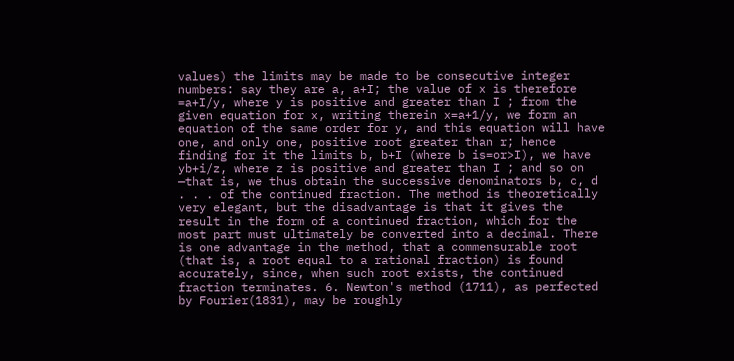values) the limits may be made to be consecutive integer numbers: say they are a, a+I; the value of x is therefore =a+I/y, where y is positive and greater than I ; from the given equation for x, writing therein x=a+1/y, we form an equation of the same order for y, and this equation will have one, and only one, positive root greater than r; hence finding for it the limits b, b+I (where b is=or>I), we have yb+i/z, where z is positive and greater than I ; and so on —that is, we thus obtain the successive denominators b, c, d . . . of the continued fraction. The method is theoretically very elegant, but the disadvantage is that it gives the result in the form of a continued fraction, which for the most part must ultimately be converted into a decimal. There is one advantage in the method, that a commensurable root (that is, a root equal to a rational fraction) is found accurately, since, when such root exists, the continued fraction terminates. 6. Newton's method (1711), as perfected by Fourier(1831), may be roughly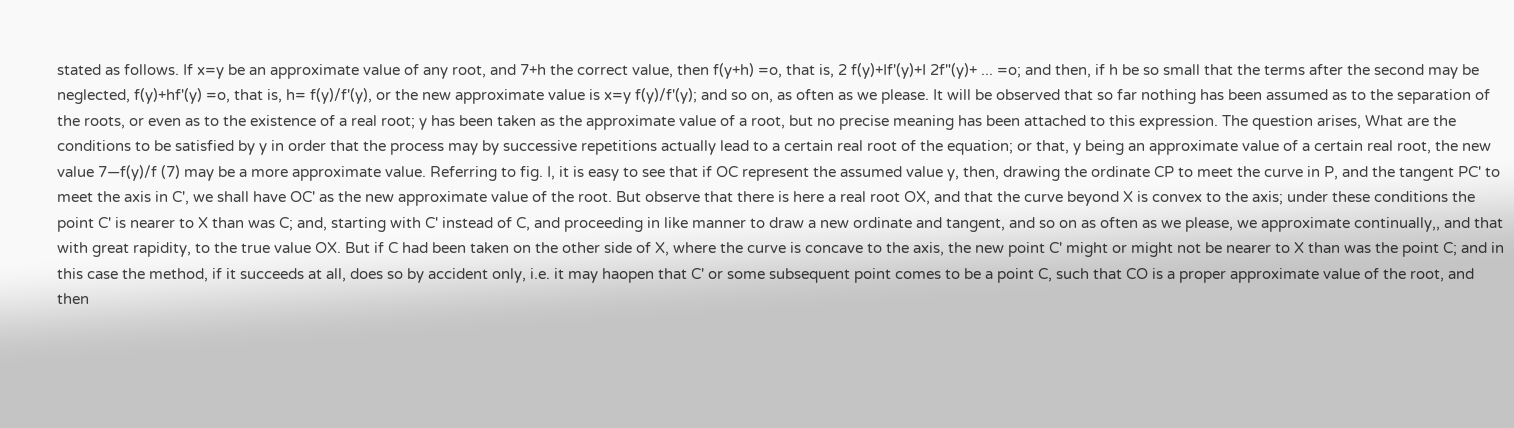stated as follows. If x=y be an approximate value of any root, and 7+h the correct value, then f(y+h) =o, that is, 2 f(y)+If'(y)+I 2f"(y)+ ... =o; and then, if h be so small that the terms after the second may be neglected, f(y)+hf'(y) =o, that is, h= f(y)/f'(y), or the new approximate value is x=y f(y)/f'(y); and so on, as often as we please. It will be observed that so far nothing has been assumed as to the separation of the roots, or even as to the existence of a real root; y has been taken as the approximate value of a root, but no precise meaning has been attached to this expression. The question arises, What are the conditions to be satisfied by y in order that the process may by successive repetitions actually lead to a certain real root of the equation; or that, y being an approximate value of a certain real root, the new value 7—f(y)/f (7) may be a more approximate value. Referring to fig. I, it is easy to see that if OC represent the assumed value y, then, drawing the ordinate CP to meet the curve in P, and the tangent PC' to meet the axis in C', we shall have OC' as the new approximate value of the root. But observe that there is here a real root OX, and that the curve beyond X is convex to the axis; under these conditions the point C' is nearer to X than was C; and, starting with C' instead of C, and proceeding in like manner to draw a new ordinate and tangent, and so on as often as we please, we approximate continually,, and that with great rapidity, to the true value OX. But if C had been taken on the other side of X, where the curve is concave to the axis, the new point C' might or might not be nearer to X than was the point C; and in this case the method, if it succeeds at all, does so by accident only, i.e. it may haopen that C' or some subsequent point comes to be a point C, such that CO is a proper approximate value of the root, and then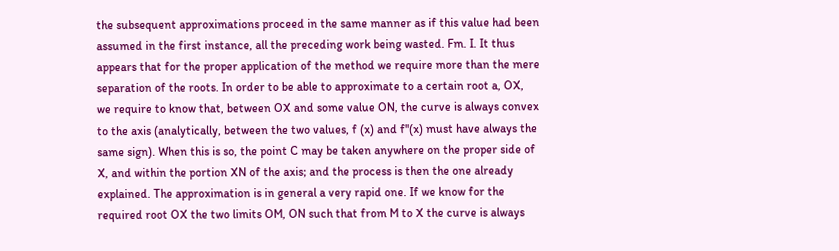the subsequent approximations proceed in the same manner as if this value had been assumed in the first instance, all the preceding work being wasted. Fm. I. It thus appears that for the proper application of the method we require more than the mere separation of the roots. In order to be able to approximate to a certain root a, OX, we require to know that, between OX and some value ON, the curve is always convex to the axis (analytically, between the two values, f (x) and f''(x) must have always the same sign). When this is so, the point C may be taken anywhere on the proper side of X, and within the portion XN of the axis; and the process is then the one already explained. The approximation is in general a very rapid one. If we know for the required root OX the two limits OM, ON such that from M to X the curve is always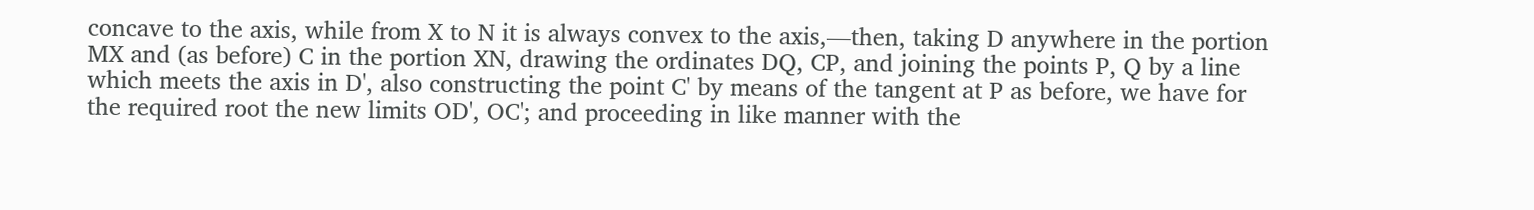concave to the axis, while from X to N it is always convex to the axis,—then, taking D anywhere in the portion MX and (as before) C in the portion XN, drawing the ordinates DQ, CP, and joining the points P, Q by a line which meets the axis in D', also constructing the point C' by means of the tangent at P as before, we have for the required root the new limits OD', OC'; and proceeding in like manner with the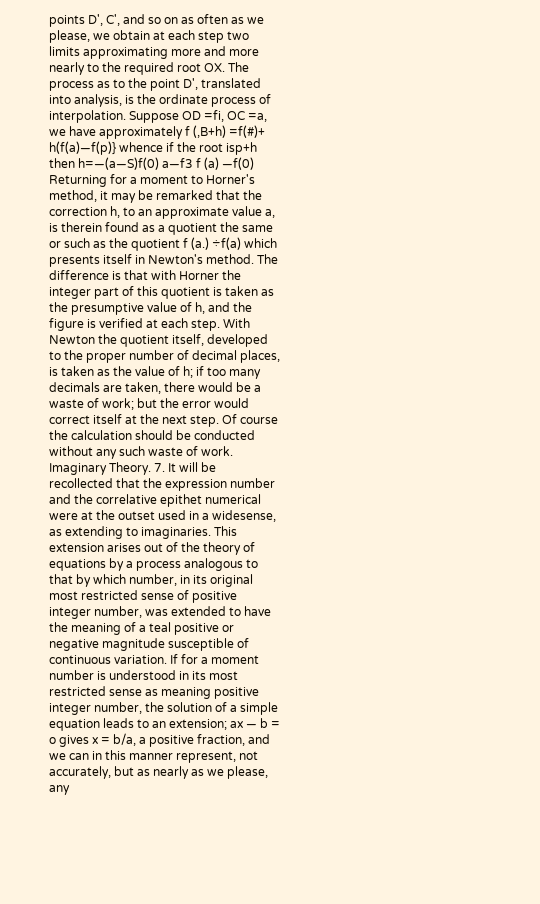points D', C', and so on as often as we please, we obtain at each step two limits approximating more and more nearly to the required root OX. The process as to the point D', translated into analysis, is the ordinate process of interpolation. Suppose OD =fi, OC =a, we have approximately f (,B+h) =f(#)+ h(f(a)—f(p)} whence if the root isp+h then h=—(a—S)f(0) a—f3 f (a) —f(0) Returning for a moment to Horner's method, it may be remarked that the correction h, to an approximate value a, is therein found as a quotient the same or such as the quotient f (a.) ÷f(a) which presents itself in Newton's method. The difference is that with Horner the integer part of this quotient is taken as the presumptive value of h, and the figure is verified at each step. With Newton the quotient itself, developed to the proper number of decimal places, is taken as the value of h; if too many decimals are taken, there would be a waste of work; but the error would correct itself at the next step. Of course the calculation should be conducted without any such waste of work. Imaginary Theory. 7. It will be recollected that the expression number and the correlative epithet numerical were at the outset used in a widesense, as extending to imaginaries. This extension arises out of the theory of equations by a process analogous to that by which number, in its original most restricted sense of positive integer number, was extended to have the meaning of a teal positive or negative magnitude susceptible of continuous variation. If for a moment number is understood in its most restricted sense as meaning positive integer number, the solution of a simple equation leads to an extension; ax — b = o gives x = b/a, a positive fraction, and we can in this manner represent, not accurately, but as nearly as we please, any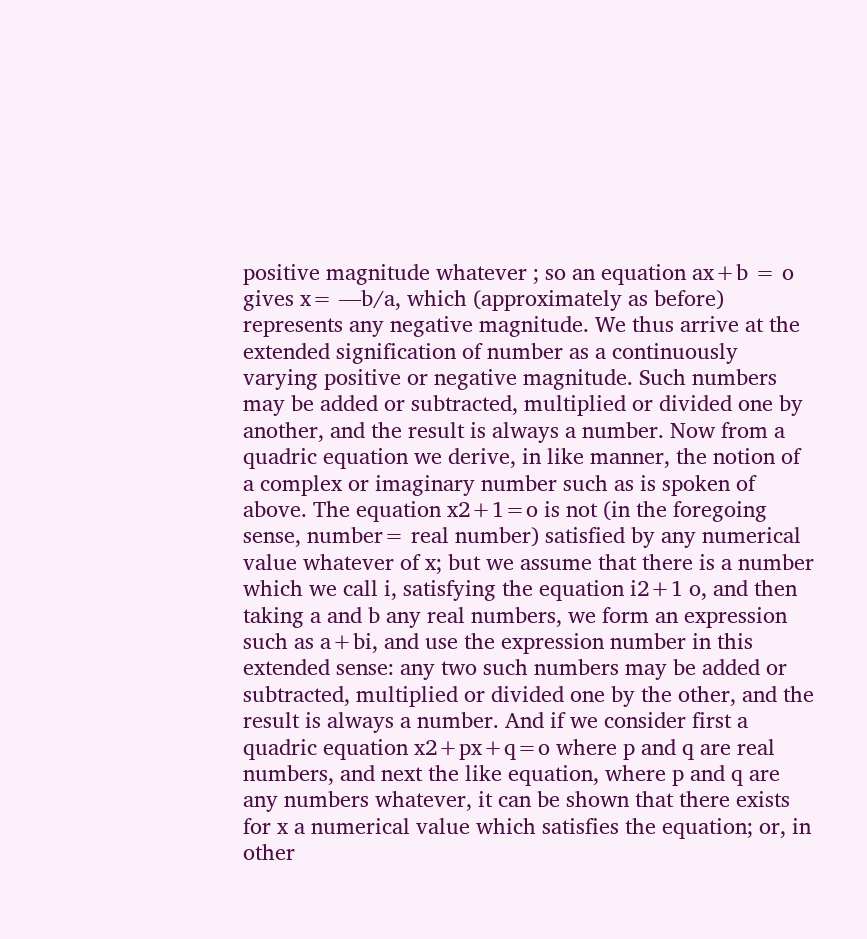positive magnitude whatever ; so an equation ax+b = o gives x= —b/a, which (approximately as before) represents any negative magnitude. We thus arrive at the extended signification of number as a continuously varying positive or negative magnitude. Such numbers may be added or subtracted, multiplied or divided one by another, and the result is always a number. Now from a quadric equation we derive, in like manner, the notion of a complex or imaginary number such as is spoken of above. The equation x2+1=o is not (in the foregoing sense, number= real number) satisfied by any numerical value whatever of x; but we assume that there is a number which we call i, satisfying the equation i2+1 o, and then taking a and b any real numbers, we form an expression such as a+bi, and use the expression number in this extended sense: any two such numbers may be added or subtracted, multiplied or divided one by the other, and the result is always a number. And if we consider first a quadric equation x2+px+q=o where p and q are real numbers, and next the like equation, where p and q are any numbers whatever, it can be shown that there exists for x a numerical value which satisfies the equation; or, in other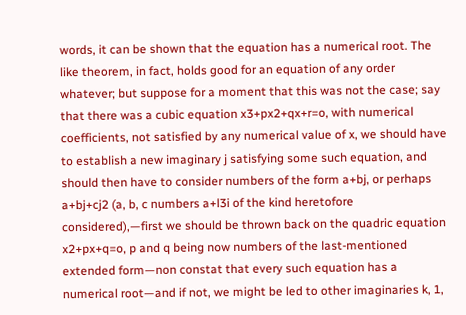words, it can be shown that the equation has a numerical root. The like theorem, in fact, holds good for an equation of any order whatever; but suppose for a moment that this was not the case; say that there was a cubic equation x3+px2+qx+r=o, with numerical coefficients, not satisfied by any numerical value of x, we should have to establish a new imaginary j satisfying some such equation, and should then have to consider numbers of the form a+bj, or perhaps a+bj+cj2 (a, b, c numbers a+l3i of the kind heretofore considered),—first we should be thrown back on the quadric equation x2+px+q=o, p and q being now numbers of the last-mentioned extended form—non constat that every such equation has a numerical root—and if not, we might be led to other imaginaries k, 1,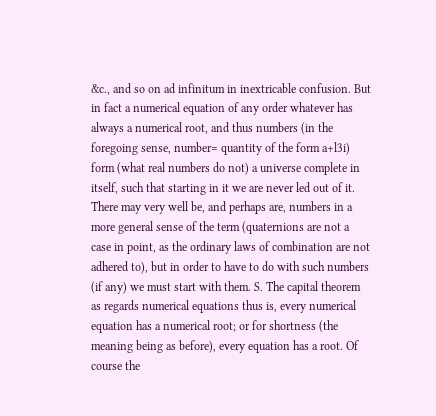&c., and so on ad infinitum in inextricable confusion. But in fact a numerical equation of any order whatever has always a numerical root, and thus numbers (in the foregoing sense, number= quantity of the form a+l3i) form (what real numbers do not) a universe complete in itself, such that starting in it we are never led out of it. There may very well be, and perhaps are, numbers in a more general sense of the term (quaternions are not a case in point, as the ordinary laws of combination are not adhered to), but in order to have to do with such numbers (if any) we must start with them. S. The capital theorem as regards numerical equations thus is, every numerical equation has a numerical root; or for shortness (the meaning being as before), every equation has a root. Of course the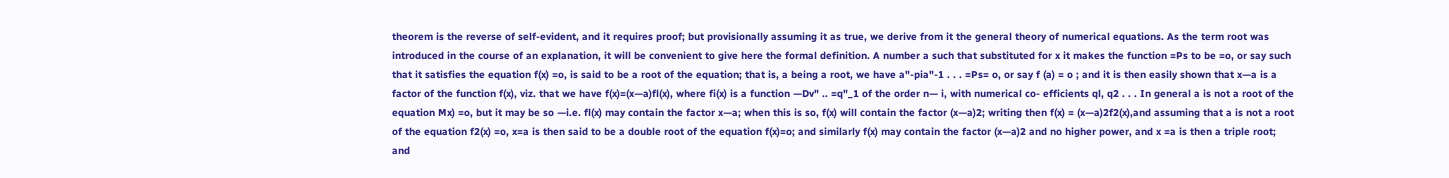theorem is the reverse of self-evident, and it requires proof; but provisionally assuming it as true, we derive from it the general theory of numerical equations. As the term root was introduced in the course of an explanation, it will be convenient to give here the formal definition. A number a such that substituted for x it makes the function =Ps to be =o, or say such that it satisfies the equation f(x) =o, is said to be a root of the equation; that is, a being a root, we have a"-pia"-1 . . . =Ps= o, or say f (a) = o ; and it is then easily shown that x—a is a factor of the function f(x), viz. that we have f(x)=(x—a)fl(x), where fi(x) is a function —Dv" .. =q"_1 of the order n— i, with numerical co- efficients ql, q2 . . . In general a is not a root of the equation Mx) =o, but it may be so —i.e. fl(x) may contain the factor x—a; when this is so, f(x) will contain the factor (x—a)2; writing then f(x) = (x—a)2f2(x),and assuming that a is not a root of the equation f2(x) =o, x=a is then said to be a double root of the equation f(x)=o; and similarly f(x) may contain the factor (x—a)2 and no higher power, and x =a is then a triple root; and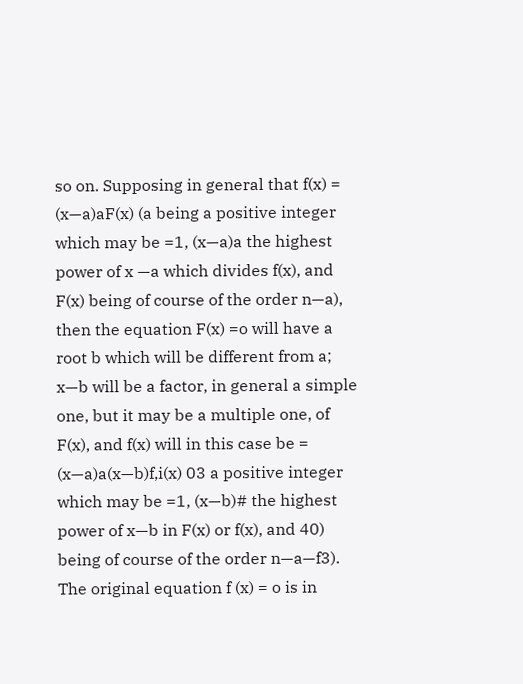so on. Supposing in general that f(x) = (x—a)aF(x) (a being a positive integer which may be =1, (x—a)a the highest power of x —a which divides f(x), and F(x) being of course of the order n—a), then the equation F(x) =o will have a root b which will be different from a; x—b will be a factor, in general a simple one, but it may be a multiple one, of F(x), and f(x) will in this case be = (x—a)a(x—b)f,i(x) 03 a positive integer which may be =1, (x—b)# the highest power of x—b in F(x) or f(x), and 40) being of course of the order n—a—f3). The original equation f (x) = o is in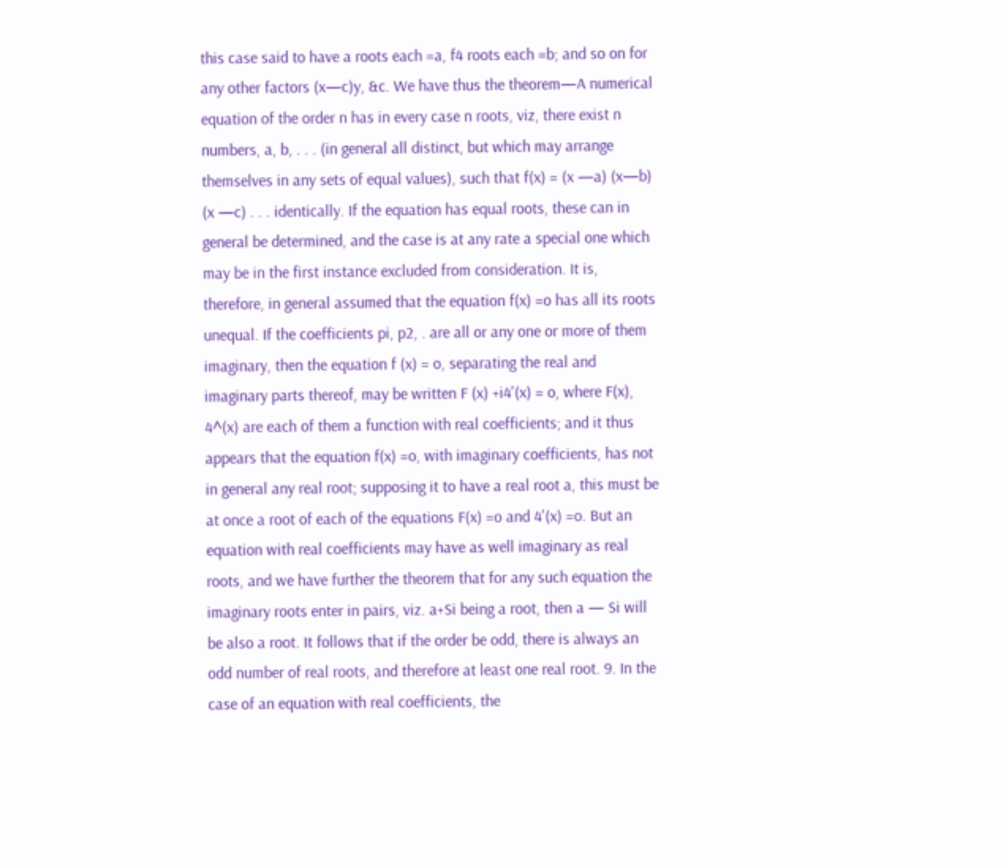this case said to have a roots each =a, f4 roots each =b; and so on for any other factors (x—c)y, &c. We have thus the theorem—A numerical equation of the order n has in every case n roots, viz, there exist n numbers, a, b, . . . (in general all distinct, but which may arrange themselves in any sets of equal values), such that f(x) = (x —a) (x—b) (x —c) . . . identically. If the equation has equal roots, these can in general be determined, and the case is at any rate a special one which may be in the first instance excluded from consideration. It is, therefore, in general assumed that the equation f(x) =o has all its roots unequal. If the coefficients pi, p2, . are all or any one or more of them imaginary, then the equation f (x) = o, separating the real and imaginary parts thereof, may be written F (x) +i4'(x) = o, where F(x), 4^(x) are each of them a function with real coefficients; and it thus appears that the equation f(x) =o, with imaginary coefficients, has not in general any real root; supposing it to have a real root a, this must be at once a root of each of the equations F(x) =o and 4'(x) =o. But an equation with real coefficients may have as well imaginary as real roots, and we have further the theorem that for any such equation the imaginary roots enter in pairs, viz. a+Si being a root, then a — Si will be also a root. It follows that if the order be odd, there is always an odd number of real roots, and therefore at least one real root. 9. In the case of an equation with real coefficients, the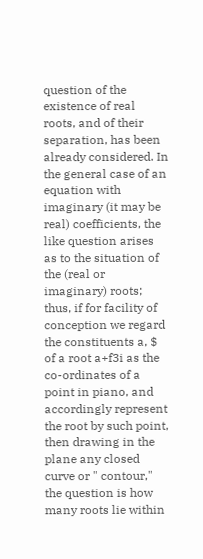question of the existence of real roots, and of their separation, has been already considered. In the general case of an equation with imaginary (it may be real) coefficients, the like question arises as to the situation of the (real or imaginary) roots; thus, if for facility of conception we regard the constituents a, $ of a root a+f3i as the co-ordinates of a point in piano, and accordingly represent the root by such point, then drawing in the plane any closed curve or " contour," the question is how many roots lie within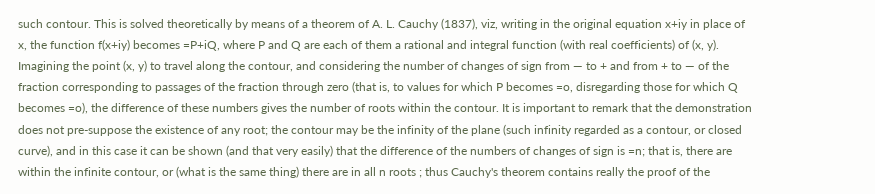such contour. This is solved theoretically by means of a theorem of A. L. Cauchy (1837), viz, writing in the original equation x+iy in place of x, the function f(x+iy) becomes =P+iQ, where P and Q are each of them a rational and integral function (with real coefficients) of (x, y). Imagining the point (x, y) to travel along the contour, and considering the number of changes of sign from — to + and from + to — of the fraction corresponding to passages of the fraction through zero (that is, to values for which P becomes =o, disregarding those for which Q becomes =o), the difference of these numbers gives the number of roots within the contour. It is important to remark that the demonstration does not pre-suppose the existence of any root; the contour may be the infinity of the plane (such infinity regarded as a contour, or closed curve), and in this case it can be shown (and that very easily) that the difference of the numbers of changes of sign is =n; that is, there are within the infinite contour, or (what is the same thing) there are in all n roots ; thus Cauchy's theorem contains really the proof of the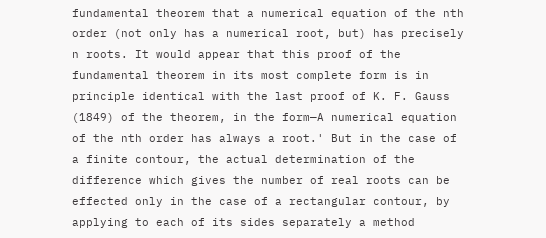fundamental theorem that a numerical equation of the nth order (not only has a numerical root, but) has precisely n roots. It would appear that this proof of the fundamental theorem in its most complete form is in principle identical with the last proof of K. F. Gauss (1849) of the theorem, in the form—A numerical equation of the nth order has always a root.' But in the case of a finite contour, the actual determination of the difference which gives the number of real roots can be effected only in the case of a rectangular contour, by applying to each of its sides separately a method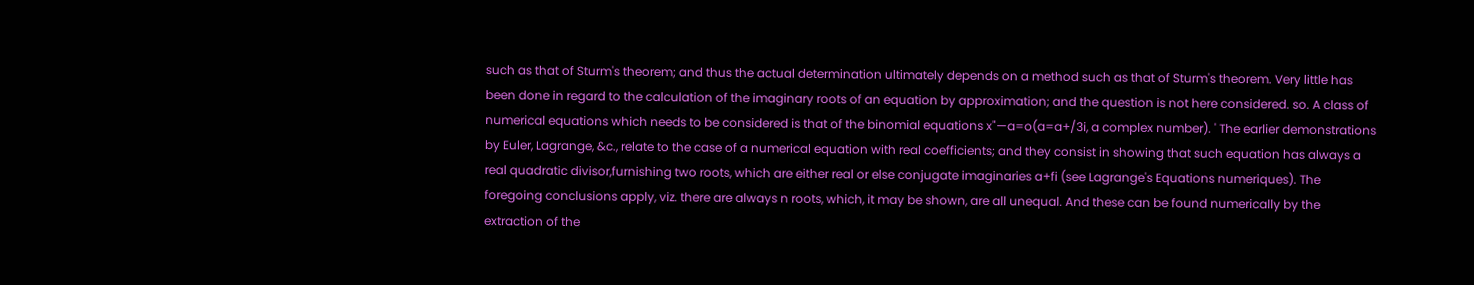such as that of Sturm's theorem; and thus the actual determination ultimately depends on a method such as that of Sturm's theorem. Very little has been done in regard to the calculation of the imaginary roots of an equation by approximation; and the question is not here considered. so. A class of numerical equations which needs to be considered is that of the binomial equations x"—a=o(a=a+/3i, a complex number). ' The earlier demonstrations by Euler, Lagrange, &c., relate to the case of a numerical equation with real coefficients; and they consist in showing that such equation has always a real quadratic divisor,furnishing two roots, which are either real or else conjugate imaginaries a+fi (see Lagrange's Equations numeriques). The foregoing conclusions apply, viz. there are always n roots, which, it may be shown, are all unequal. And these can be found numerically by the extraction of the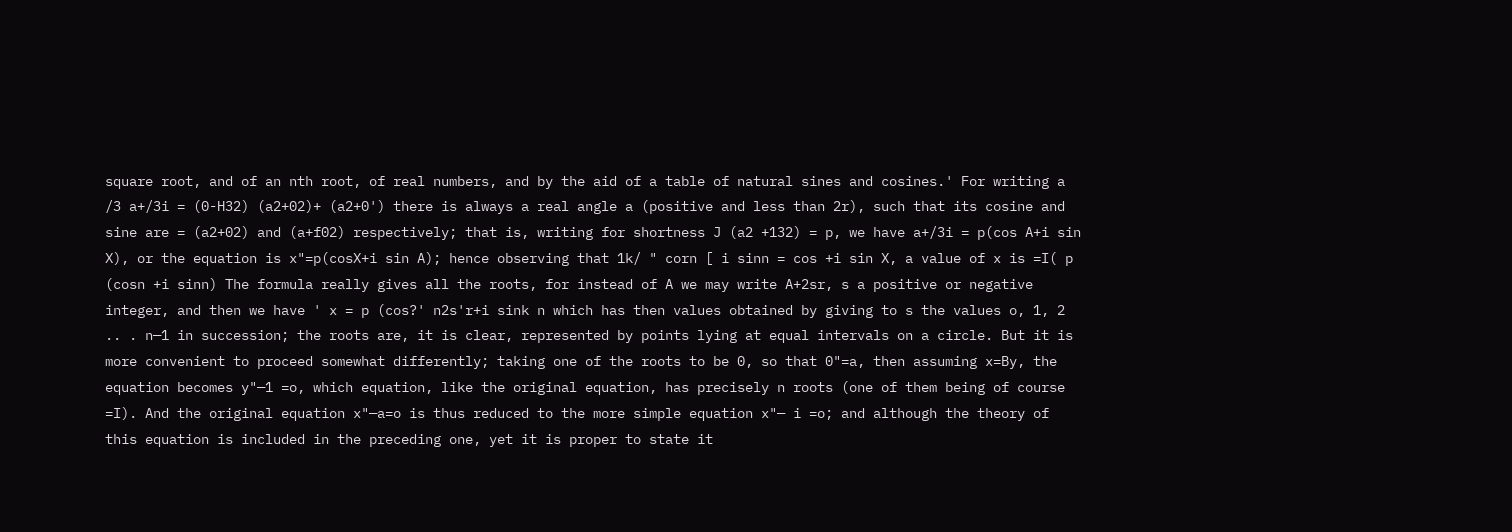square root, and of an nth root, of real numbers, and by the aid of a table of natural sines and cosines.' For writing a /3 a+/3i = (0-H32) (a2+02)+ (a2+0') there is always a real angle a (positive and less than 2r), such that its cosine and sine are = (a2+02) and (a+f02) respectively; that is, writing for shortness J (a2 +132) = p, we have a+/3i = p(cos A+i sin X), or the equation is x"=p(cosX+i sin A); hence observing that 1k/ " corn [ i sinn = cos +i sin X, a value of x is =I( p (cosn +i sinn) The formula really gives all the roots, for instead of A we may write A+2sr, s a positive or negative integer, and then we have ' x = p (cos?' n2s'r+i sink n which has then values obtained by giving to s the values o, 1, 2 .. . n—1 in succession; the roots are, it is clear, represented by points lying at equal intervals on a circle. But it is more convenient to proceed somewhat differently; taking one of the roots to be 0, so that 0"=a, then assuming x=By, the equation becomes y"—1 =o, which equation, like the original equation, has precisely n roots (one of them being of course =I). And the original equation x"—a=o is thus reduced to the more simple equation x"— i =o; and although the theory of this equation is included in the preceding one, yet it is proper to state it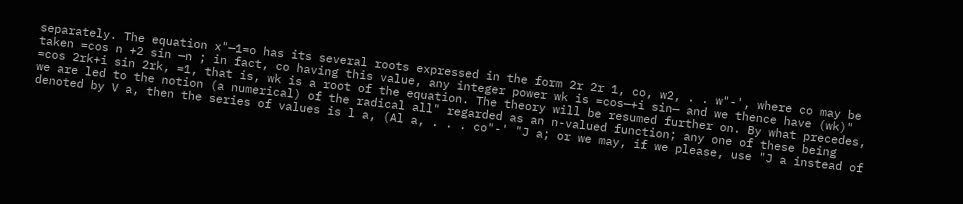separately. The equation x"—1=o has its several roots expressed in the form 2r 2r 1, co, w2, . . w"-', where co may be taken =cos n +2 sin —n ; in fact, co having this value, any integer power wk is =cos—+i sin— and we thence have (wk)" =cos 2rk+i sin 2rk, =1, that is, wk is a root of the equation. The theory will be resumed further on. By what precedes, we are led to the notion (a numerical) of the radical all" regarded as an n-valued function; any one of these being denoted by V a, then the series of values is l a, (Al a, . . . co"-' "J a; or we may, if we please, use "J a instead of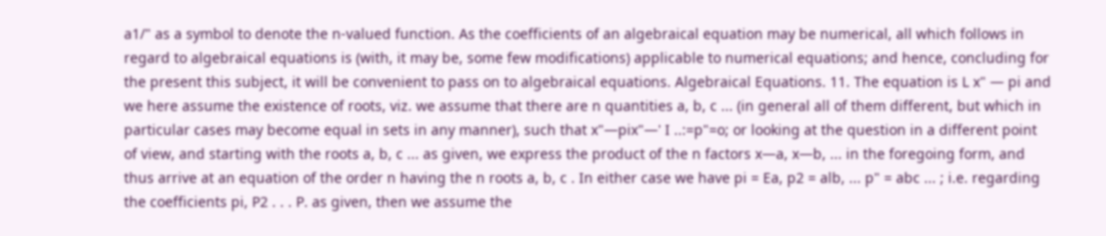a1/" as a symbol to denote the n-valued function. As the coefficients of an algebraical equation may be numerical, all which follows in regard to algebraical equations is (with, it may be, some few modifications) applicable to numerical equations; and hence, concluding for the present this subject, it will be convenient to pass on to algebraical equations. Algebraical Equations. 11. The equation is L x" — pi and we here assume the existence of roots, viz. we assume that there are n quantities a, b, c ... (in general all of them different, but which in particular cases may become equal in sets in any manner), such that x"—pix"—' I ..:=p"=o; or looking at the question in a different point of view, and starting with the roots a, b, c ... as given, we express the product of the n factors x—a, x—b, ... in the foregoing form, and thus arrive at an equation of the order n having the n roots a, b, c . In either case we have pi = Ea, p2 = alb, ... p" = abc ... ; i.e. regarding the coefficients pi, P2 . . . P. as given, then we assume the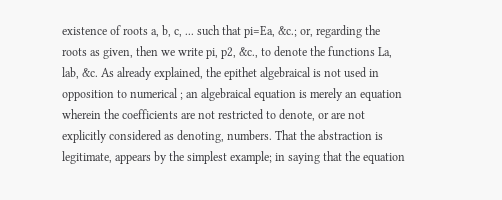existence of roots a, b, c, ... such that pi=Ea, &c.; or, regarding the roots as given, then we write pi, p2, &c., to denote the functions La, lab, &c. As already explained, the epithet algebraical is not used in opposition to numerical ; an algebraical equation is merely an equation wherein the coefficients are not restricted to denote, or are not explicitly considered as denoting, numbers. That the abstraction is legitimate, appears by the simplest example; in saying that the equation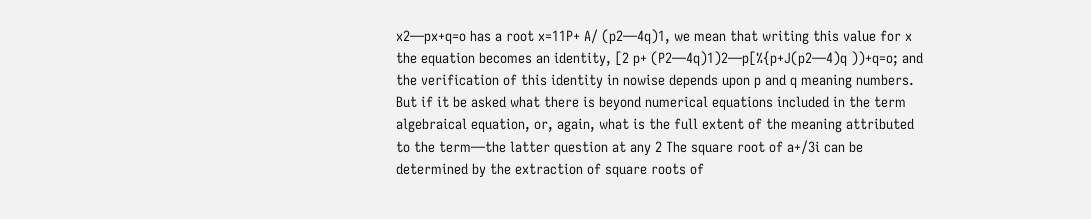x2—px+q=o has a root x=11P+ A/ (p2—4q)1, we mean that writing this value for x the equation becomes an identity, [2 p+ (P2—4q)1)2—p[%{p+J(p2—4)q ))+q=o; and the verification of this identity in nowise depends upon p and q meaning numbers. But if it be asked what there is beyond numerical equations included in the term algebraical equation, or, again, what is the full extent of the meaning attributed to the term—the latter question at any 2 The square root of a+/3i can be determined by the extraction of square roots of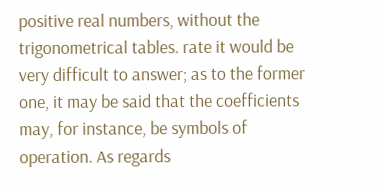positive real numbers, without the trigonometrical tables. rate it would be very difficult to answer; as to the former one, it may be said that the coefficients may, for instance, be symbols of operation. As regards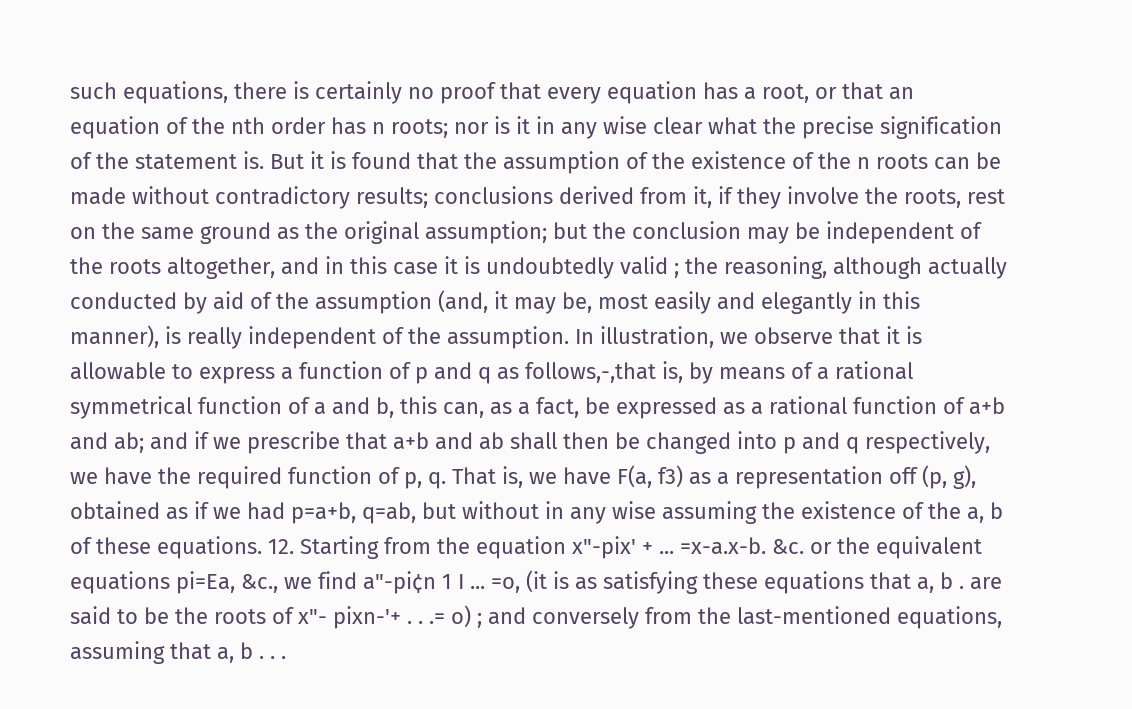such equations, there is certainly no proof that every equation has a root, or that an equation of the nth order has n roots; nor is it in any wise clear what the precise signification of the statement is. But it is found that the assumption of the existence of the n roots can be made without contradictory results; conclusions derived from it, if they involve the roots, rest on the same ground as the original assumption; but the conclusion may be independent of the roots altogether, and in this case it is undoubtedly valid ; the reasoning, although actually conducted by aid of the assumption (and, it may be, most easily and elegantly in this manner), is really independent of the assumption. In illustration, we observe that it is allowable to express a function of p and q as follows,-,that is, by means of a rational symmetrical function of a and b, this can, as a fact, be expressed as a rational function of a+b and ab; and if we prescribe that a+b and ab shall then be changed into p and q respectively, we have the required function of p, q. That is, we have F(a, f3) as a representation off (p, g), obtained as if we had p=a+b, q=ab, but without in any wise assuming the existence of the a, b of these equations. 12. Starting from the equation x"-pix' + ... =x-a.x-b. &c. or the equivalent equations pi=Ea, &c., we find a"-pi¢n 1 I ... =o, (it is as satisfying these equations that a, b . are said to be the roots of x"- pixn-'+ . . .= o) ; and conversely from the last-mentioned equations, assuming that a, b . . .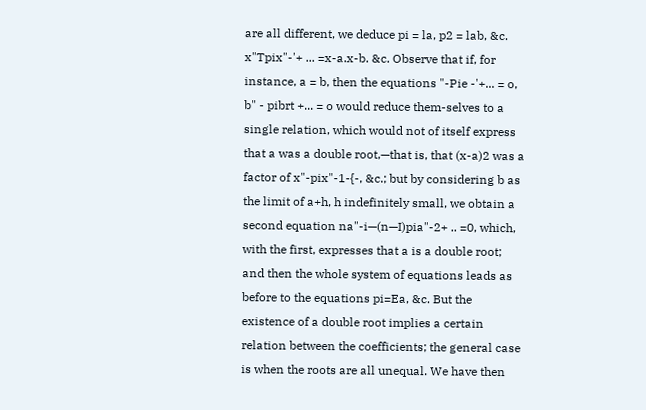are all different, we deduce pi = la, p2 = lab, &c. x"Tpix"-'+ ... =x-a.x-b. &c. Observe that if, for instance, a = b, then the equations "-Pie -'+... = o, b" - pibrt +... = o would reduce them-selves to a single relation, which would not of itself express that a was a double root,—that is, that (x-a)2 was a factor of x"-pix"-1-{-, &c.; but by considering b as the limit of a+h, h indefinitely small, we obtain a second equation na"-i—(n—I)pia"-2+ .. =0, which, with the first, expresses that a is a double root; and then the whole system of equations leads as before to the equations pi=Ea, &c. But the existence of a double root implies a certain relation between the coefficients; the general case is when the roots are all unequal. We have then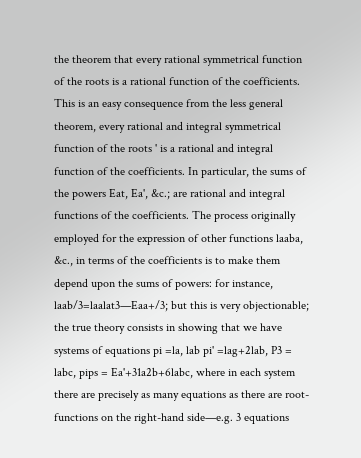the theorem that every rational symmetrical function of the roots is a rational function of the coefficients. This is an easy consequence from the less general theorem, every rational and integral symmetrical function of the roots ' is a rational and integral function of the coefficients. In particular, the sums of the powers Eat, Ea', &c.; are rational and integral functions of the coefficients. The process originally employed for the expression of other functions laaba, &c., in terms of the coefficients is to make them depend upon the sums of powers: for instance, laab/3=laalat3—Eaa+/3; but this is very objectionable; the true theory consists in showing that we have systems of equations pi =la, lab pi' =lag+2lab, P3 = labc, pips = Ea'+31a2b+6labc, where in each system there are precisely as many equations as there are root-functions on the right-hand side—e.g. 3 equations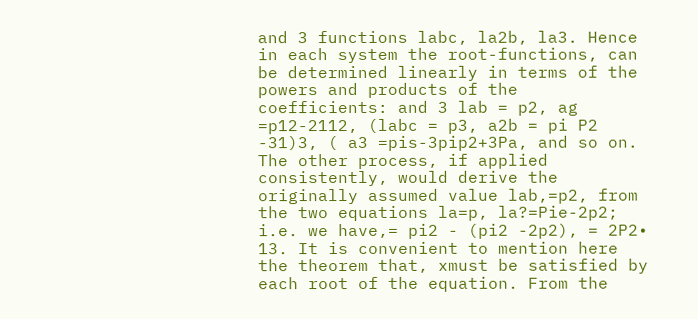and 3 functions labc, la2b, la3. Hence in each system the root-functions, can be determined linearly in terms of the powers and products of the coefficients: and 3 lab = p2, ag =p12-2112, (labc = p3, a2b = pi P2 -31)3, ( a3 =pis-3pip2+3Pa, and so on. The other process, if applied consistently, would derive the originally assumed value lab,=p2, from the two equations la=p, la?=Pie-2p2; i.e. we have,= pi2 - (pi2 -2p2), = 2P2• 13. It is convenient to mention here the theorem that, xmust be satisfied by each root of the equation. From the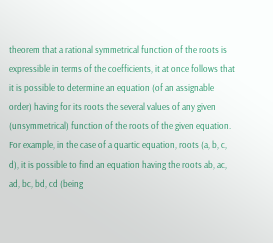theorem that a rational symmetrical function of the roots is expressible in terms of the coefficients, it at once follows that it is possible to determine an equation (of an assignable order) having for its roots the several values of any given (unsymmetrical) function of the roots of the given equation. For example, in the case of a quartic equation, roots (a, b, c, d), it is possible to find an equation having the roots ab, ac, ad, bc, bd, cd (being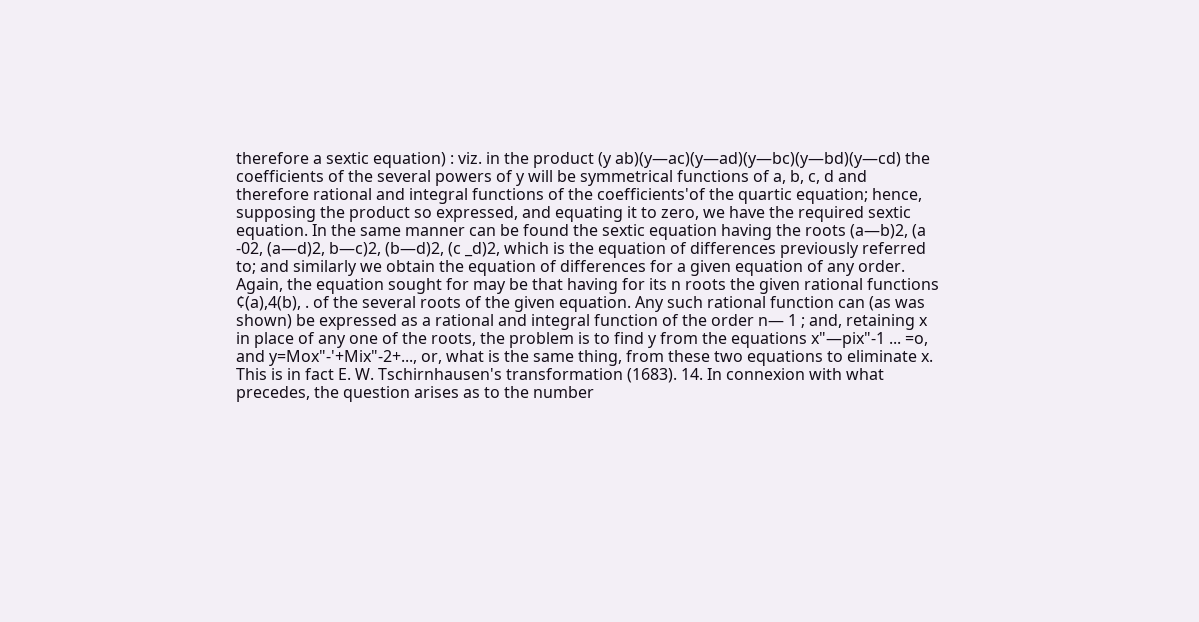therefore a sextic equation) : viz. in the product (y ab)(y—ac)(y—ad)(y—bc)(y—bd)(y—cd) the coefficients of the several powers of y will be symmetrical functions of a, b, c, d and therefore rational and integral functions of the coefficients'of the quartic equation; hence, supposing the product so expressed, and equating it to zero, we have the required sextic equation. In the same manner can be found the sextic equation having the roots (a—b)2, (a -02, (a—d)2, b—c)2, (b—d)2, (c _d)2, which is the equation of differences previously referred to; and similarly we obtain the equation of differences for a given equation of any order. Again, the equation sought for may be that having for its n roots the given rational functions ¢(a),4(b), . of the several roots of the given equation. Any such rational function can (as was shown) be expressed as a rational and integral function of the order n— 1 ; and, retaining x in place of any one of the roots, the problem is to find y from the equations x"—pix"-1 ... =o, and y=Mox"-'+Mix"-2+..., or, what is the same thing, from these two equations to eliminate x. This is in fact E. W. Tschirnhausen's transformation (1683). 14. In connexion with what precedes, the question arises as to the number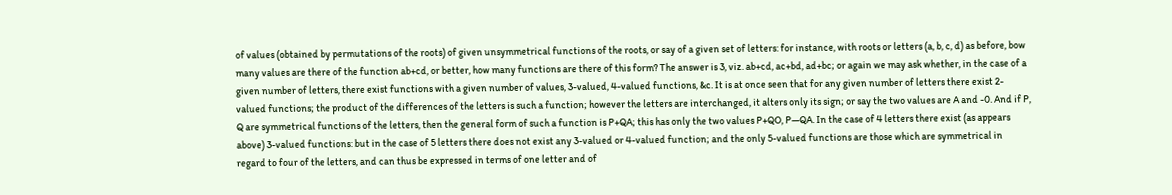of values (obtained by permutations of the roots) of given unsymmetrical functions of the roots, or say of a given set of letters: for instance, with roots or letters (a, b, c, d) as before, bow many values are there of the function ab+cd, or better, how many functions are there of this form? The answer is 3, viz. ab+cd, ac+bd, ad+bc; or again we may ask whether, in the case of a given number of letters, there exist functions with a given number of values, 3-valued, 4-valued functions, &c. It is at once seen that for any given number of letters there exist 2-valued functions; the product of the differences of the letters is such a function; however the letters are interchanged, it alters only its sign; or say the two values are A and -0. And if P, Q are symmetrical functions of the letters, then the general form of such a function is P+QA; this has only the two values P+QO, P—QA. In the case of 4 letters there exist (as appears above) 3-valued functions: but in the case of 5 letters there does not exist any 3-valued or 4-valued function; and the only 5-valued functions are those which are symmetrical in regard to four of the letters, and can thus be expressed in terms of one letter and of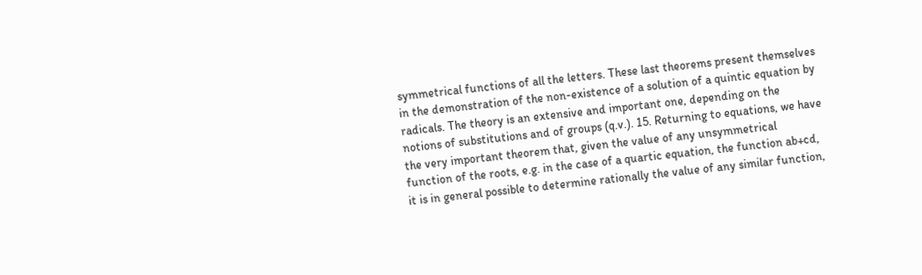symmetrical functions of all the letters. These last theorems present themselves in the demonstration of the non-existence of a solution of a quintic equation by radicals. The theory is an extensive and important one, depending on the notions of substitutions and of groups (q.v.). 15. Returning to equations, we have the very important theorem that, given the value of any unsymmetrical function of the roots, e.g. in the case of a quartic equation, the function ab+cd, it is in general possible to determine rationally the value of any similar function,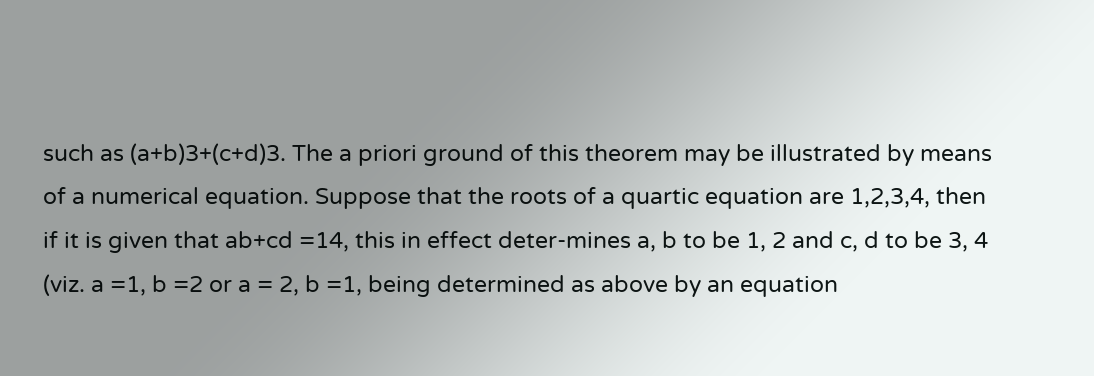such as (a+b)3+(c+d)3. The a priori ground of this theorem may be illustrated by means of a numerical equation. Suppose that the roots of a quartic equation are 1,2,3,4, then if it is given that ab+cd =14, this in effect deter-mines a, b to be 1, 2 and c, d to be 3, 4 (viz. a =1, b =2 or a = 2, b =1, being determined as above by an equation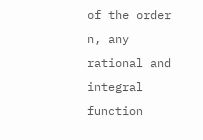of the order n, any rational and integral function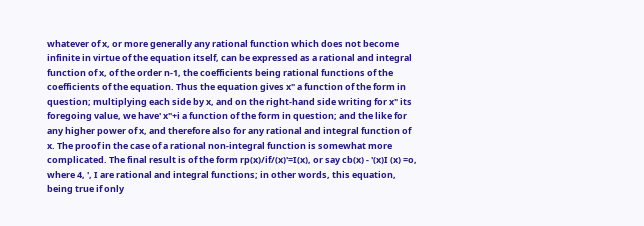whatever of x, or more generally any rational function which does not become infinite in virtue of the equation itself, can be expressed as a rational and integral function of x, of the order n-1, the coefficients being rational functions of the coefficients of the equation. Thus the equation gives x" a function of the form in question; multiplying each side by x, and on the right-hand side writing for x" its foregoing value, we have' x"+i a function of the form in question; and the like for any higher power of x, and therefore also for any rational and integral function of x. The proof in the case of a rational non-integral function is somewhat more complicated. The final result is of the form rp(x)/if/(x)'=I(x), or say cb(x) - '(x)I (x) =o, where 4, ', I are rational and integral functions; in other words, this equation, being true if only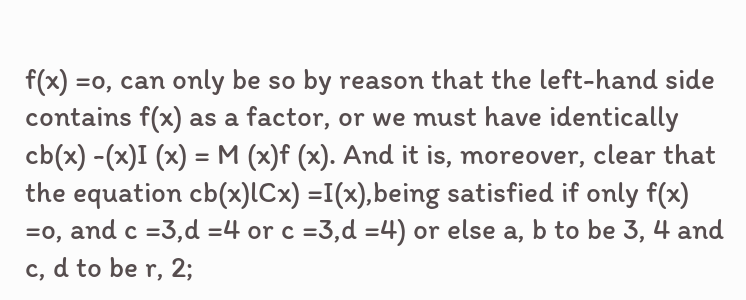f(x) =o, can only be so by reason that the left-hand side contains f(x) as a factor, or we must have identically cb(x) -(x)I (x) = M (x)f (x). And it is, moreover, clear that the equation cb(x)lCx) =I(x),being satisfied if only f(x) =o, and c =3,d =4 or c =3,d =4) or else a, b to be 3, 4 and c, d to be r, 2;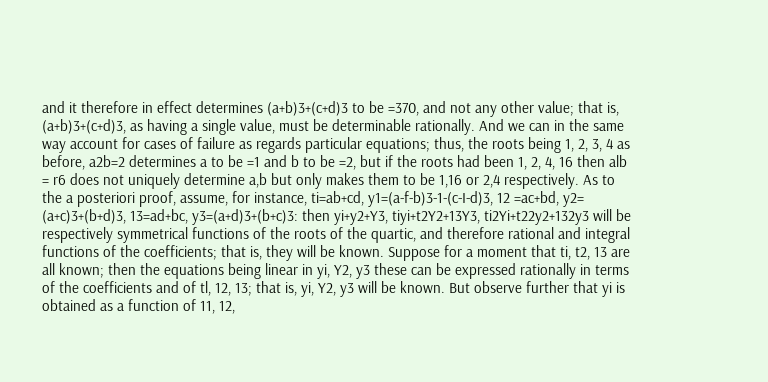and it therefore in effect determines (a+b)3+(c+d)3 to be =370, and not any other value; that is, (a+b)3+(c+d)3, as having a single value, must be determinable rationally. And we can in the same way account for cases of failure as regards particular equations; thus, the roots being 1, 2, 3, 4 as before, a2b=2 determines a to be =1 and b to be =2, but if the roots had been 1, 2, 4, 16 then alb = r6 does not uniquely determine a,b but only makes them to be 1,16 or 2,4 respectively. As to the a posteriori proof, assume, for instance, ti=ab+cd, y1=(a-f-b)3-1-(c-I-d)3, 12 =ac+bd, y2= (a+c)3+(b+d)3, 13=ad+bc, y3=(a+d)3+(b+c)3: then yi+y2+Y3, tiyi+t2Y2+13Y3, ti2Yi+t22y2+132y3 will be respectively symmetrical functions of the roots of the quartic, and therefore rational and integral functions of the coefficients; that is, they will be known. Suppose for a moment that ti, t2, 13 are all known; then the equations being linear in yi, Y2, y3 these can be expressed rationally in terms of the coefficients and of tl, 12, 13; that is, yi, Y2, y3 will be known. But observe further that yi is obtained as a function of 11, 12,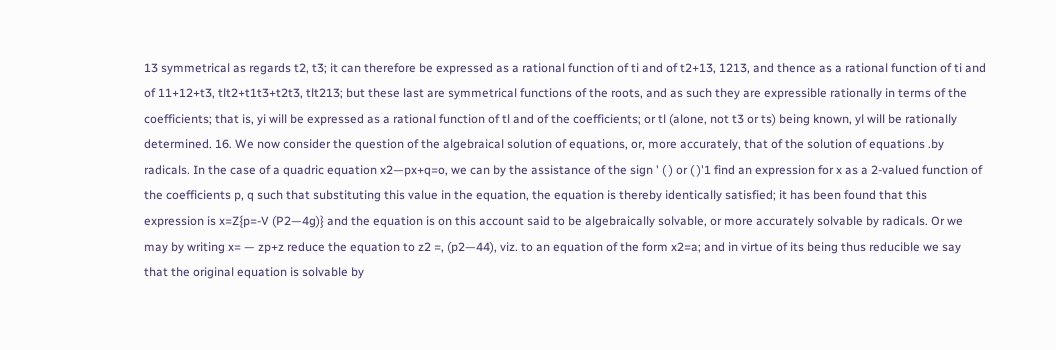13 symmetrical as regards t2, t3; it can therefore be expressed as a rational function of ti and of t2+13, 1213, and thence as a rational function of ti and of 11+12+t3, tlt2+t1t3+t2t3, tlt213; but these last are symmetrical functions of the roots, and as such they are expressible rationally in terms of the coefficients; that is, yi will be expressed as a rational function of tl and of the coefficients; or tl (alone, not t3 or ts) being known, yl will be rationally determined. 16. We now consider the question of the algebraical solution of equations, or, more accurately, that of the solution of equations .by radicals. In the case of a quadric equation x2—px+q=o, we can by the assistance of the sign ' ( ) or ( )'1 find an expression for x as a 2-valued function of the coefficients p, q such that substituting this value in the equation, the equation is thereby identically satisfied; it has been found that this expression is x=Z{p=-V (P2—4g)} and the equation is on this account said to be algebraically solvable, or more accurately solvable by radicals. Or we may by writing x= — zp+z reduce the equation to z2 =, (p2—44), viz. to an equation of the form x2=a; and in virtue of its being thus reducible we say that the original equation is solvable by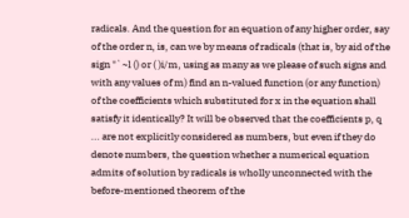radicals. And the question for an equation of any higher order, say of the order n, is, can we by means of radicals (that is, by aid of the sign "`~l () or ( )i/m, using as many as we please of such signs and with any values of m) find an n-valued function (or any function) of the coefficients which substituted for x in the equation shall satisfy it identically? It will be observed that the coefficients p, q ... are not explicitly considered as numbers, but even if they do denote numbers, the question whether a numerical equation admits of solution by radicals is wholly unconnected with the before-mentioned theorem of the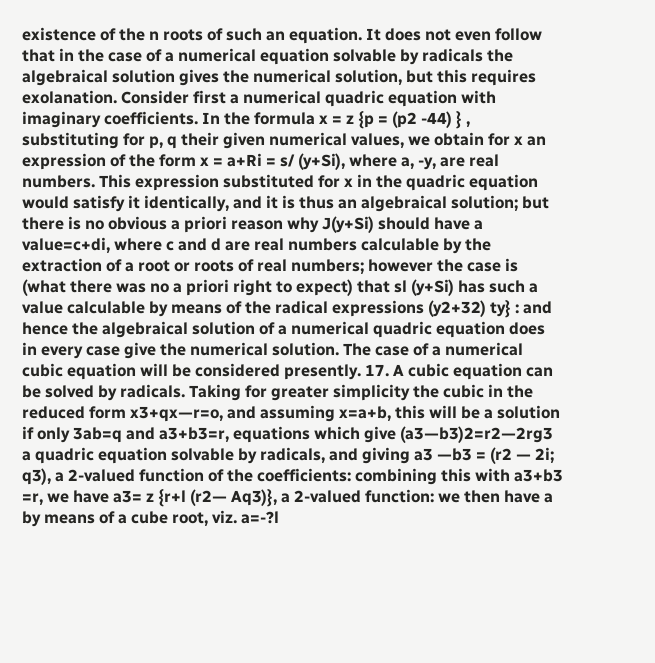existence of the n roots of such an equation. It does not even follow that in the case of a numerical equation solvable by radicals the algebraical solution gives the numerical solution, but this requires exolanation. Consider first a numerical quadric equation with imaginary coefficients. In the formula x = z {p = (p2 -44) } , substituting for p, q their given numerical values, we obtain for x an expression of the form x = a+Ri = s/ (y+Si), where a, -y, are real numbers. This expression substituted for x in the quadric equation would satisfy it identically, and it is thus an algebraical solution; but there is no obvious a priori reason why J(y+Si) should have a value=c+di, where c and d are real numbers calculable by the extraction of a root or roots of real numbers; however the case is (what there was no a priori right to expect) that sl (y+Si) has such a value calculable by means of the radical expressions (y2+32) ty} : and hence the algebraical solution of a numerical quadric equation does in every case give the numerical solution. The case of a numerical cubic equation will be considered presently. 17. A cubic equation can be solved by radicals. Taking for greater simplicity the cubic in the reduced form x3+qx—r=o, and assuming x=a+b, this will be a solution if only 3ab=q and a3+b3=r, equations which give (a3—b3)2=r2—2rg3 a quadric equation solvable by radicals, and giving a3 —b3 = (r2 — 2i; q3), a 2-valued function of the coefficients: combining this with a3+b3 =r, we have a3= z {r+l (r2— Aq3)}, a 2-valued function: we then have a by means of a cube root, viz. a=-?l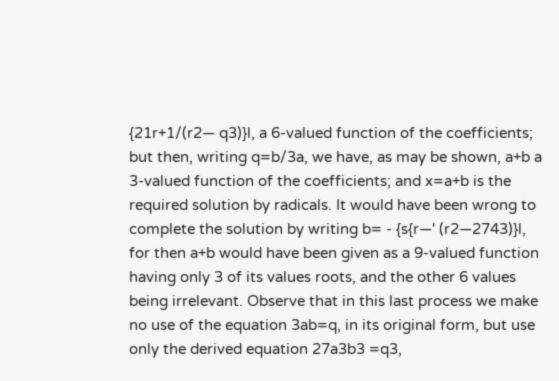{21r+1/(r2— q3)}l, a 6-valued function of the coefficients; but then, writing q=b/3a, we have, as may be shown, a+b a 3-valued function of the coefficients; and x=a+b is the required solution by radicals. It would have been wrong to complete the solution by writing b= - {s{r—' (r2—2743)}l, for then a+b would have been given as a 9-valued function having only 3 of its values roots, and the other 6 values being irrelevant. Observe that in this last process we make no use of the equation 3ab=q, in its original form, but use only the derived equation 27a3b3 =q3,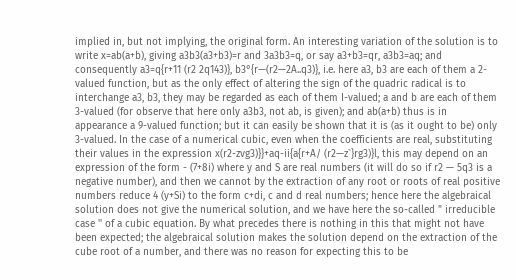implied in, but not implying, the original form. An interesting variation of the solution is to write x=ab(a+b), giving a3b3(a3+b3)=r and 3a3b3=q, or say a3+b3=qr, a3b3=aq; and consequently a3=q{r+11 (r2 2q143)}, b3°{r—(r2—2A..q3)}, i.e. here a3, b3 are each of them a 2-valued function, but as the only effect of altering the sign of the quadric radical is to interchange a3, b3, they may be regarded as each of them I-valued; a and b are each of them 3-valued (for observe that here only a3b3, not ab, is given); and ab(a+b) thus is in appearance a 9-valued function; but it can easily be shown that it is (as it ought to be) only 3-valued. In the case of a numerical cubic, even when the coefficients are real, substituting their values in the expression x(r2-zvg3)}}+aq-ii{a{r+A/ (r2—z`}rg3)}l, this may depend on an expression of the form - (7+8i) where y and S are real numbers (it will do so if r2 — 5q3 is a negative number), and then we cannot by the extraction of any root or roots of real positive numbers reduce 4 (y+Si) to the form c+di, c and d real numbers; hence here the algebraical solution does not give the numerical solution, and we have here the so-called " irreducible case '' of a cubic equation. By what precedes there is nothing in this that might not have been expected; the algebraical solution makes the solution depend on the extraction of the cube root of a number, and there was no reason for expecting this to be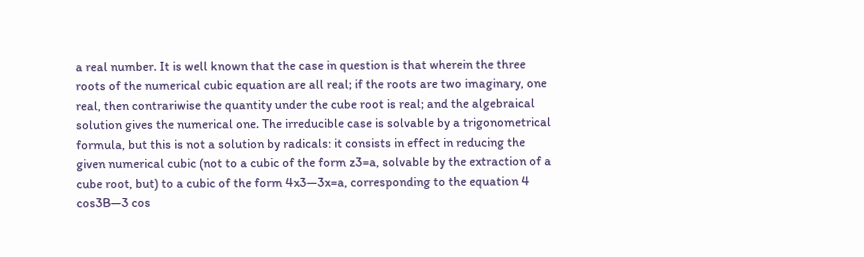a real number. It is well known that the case in question is that wherein the three roots of the numerical cubic equation are all real; if the roots are two imaginary, one real, then contrariwise the quantity under the cube root is real; and the algebraical solution gives the numerical one. The irreducible case is solvable by a trigonometrical formula, but this is not a solution by radicals: it consists in effect in reducing the given numerical cubic (not to a cubic of the form z3=a, solvable by the extraction of a cube root, but) to a cubic of the form 4x3—3x=a, corresponding to the equation 4 cos3B—3 cos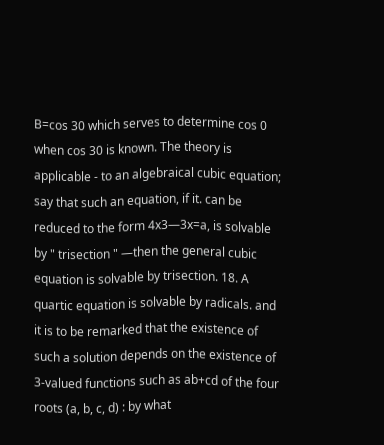B=cos 30 which serves to determine cos 0 when cos 30 is known. The theory is applicable - to an algebraical cubic equation; say that such an equation, if it. can be reduced to the form 4x3—3x=a, is solvable by " trisection " —then the general cubic equation is solvable by trisection. 18. A quartic equation is solvable by radicals. and it is to be remarked that the existence of such a solution depends on the existence of 3-valued functions such as ab+cd of the four roots (a, b, c, d) : by what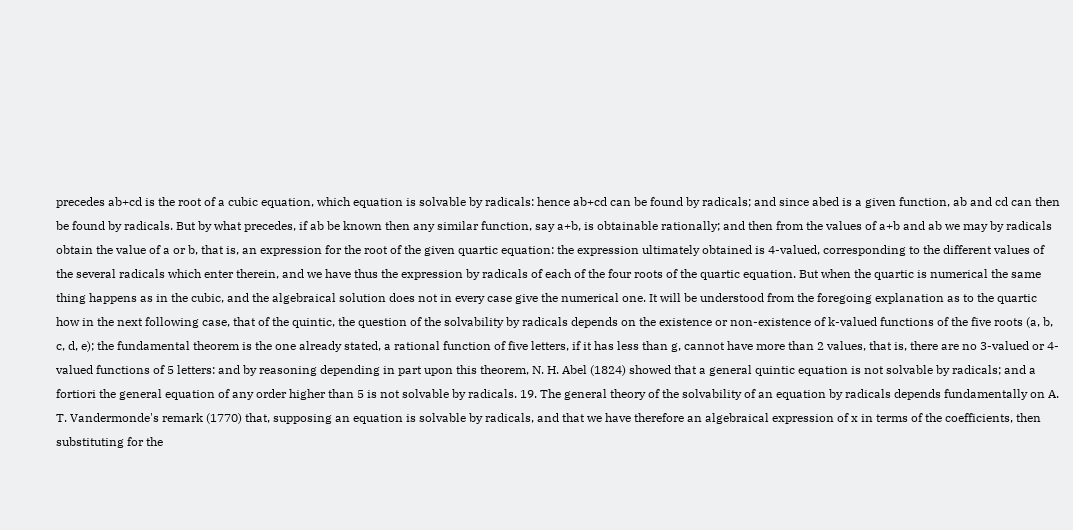precedes ab+cd is the root of a cubic equation, which equation is solvable by radicals: hence ab+cd can be found by radicals; and since abed is a given function, ab and cd can then be found by radicals. But by what precedes, if ab be known then any similar function, say a+b, is obtainable rationally; and then from the values of a+b and ab we may by radicals obtain the value of a or b, that is, an expression for the root of the given quartic equation: the expression ultimately obtained is 4-valued, corresponding to the different values of the several radicals which enter therein, and we have thus the expression by radicals of each of the four roots of the quartic equation. But when the quartic is numerical the same thing happens as in the cubic, and the algebraical solution does not in every case give the numerical one. It will be understood from the foregoing explanation as to the quartic how in the next following case, that of the quintic, the question of the solvability by radicals depends on the existence or non-existence of k-valued functions of the five roots (a, b, c, d, e); the fundamental theorem is the one already stated, a rational function of five letters, if it has less than g, cannot have more than 2 values, that is, there are no 3-valued or 4-valued functions of 5 letters: and by reasoning depending in part upon this theorem, N. H. Abel (1824) showed that a general quintic equation is not solvable by radicals; and a fortiori the general equation of any order higher than 5 is not solvable by radicals. 19. The general theory of the solvability of an equation by radicals depends fundamentally on A. T. Vandermonde's remark (1770) that, supposing an equation is solvable by radicals, and that we have therefore an algebraical expression of x in terms of the coefficients, then substituting for the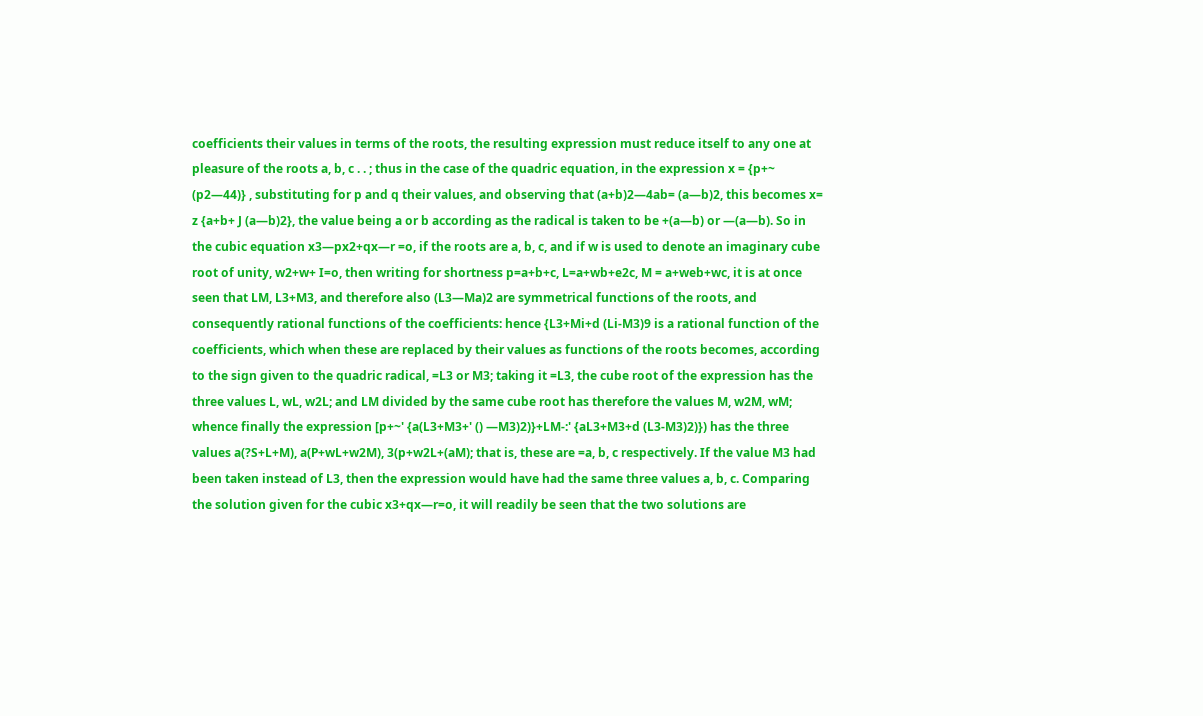coefficients their values in terms of the roots, the resulting expression must reduce itself to any one at pleasure of the roots a, b, c . . ; thus in the case of the quadric equation, in the expression x = {p+~ (p2—44)} , substituting for p and q their values, and observing that (a+b)2—4ab= (a—b)2, this becomes x= z {a+b+ J (a—b)2}, the value being a or b according as the radical is taken to be +(a—b) or —(a—b). So in the cubic equation x3—px2+qx—r =o, if the roots are a, b, c, and if w is used to denote an imaginary cube root of unity, w2+w+ I=o, then writing for shortness p=a+b+c, L=a+wb+e2c, M = a+web+wc, it is at once seen that LM, L3+M3, and therefore also (L3—Ma)2 are symmetrical functions of the roots, and consequently rational functions of the coefficients: hence {L3+Mi+d (Li-M3)9 is a rational function of the coefficients, which when these are replaced by their values as functions of the roots becomes, according to the sign given to the quadric radical, =L3 or M3; taking it =L3, the cube root of the expression has the three values L, wL, w2L; and LM divided by the same cube root has therefore the values M, w2M, wM; whence finally the expression [p+~' {a(L3+M3+' () —M3)2)}+LM-:' {aL3+M3+d (L3-M3)2)}) has the three values a(?S+L+M), a(P+wL+w2M), 3(p+w2L+(aM); that is, these are =a, b, c respectively. If the value M3 had been taken instead of L3, then the expression would have had the same three values a, b, c. Comparing the solution given for the cubic x3+qx—r=o, it will readily be seen that the two solutions are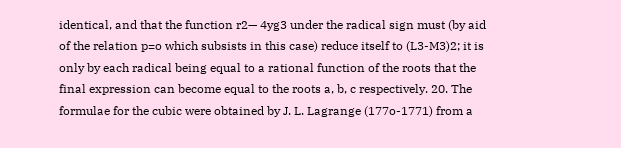identical, and that the function r2— 4yg3 under the radical sign must (by aid of the relation p=o which subsists in this case) reduce itself to (L3-M3)2; it is only by each radical being equal to a rational function of the roots that the final expression can become equal to the roots a, b, c respectively. 20. The formulae for the cubic were obtained by J. L. Lagrange (177o-1771) from a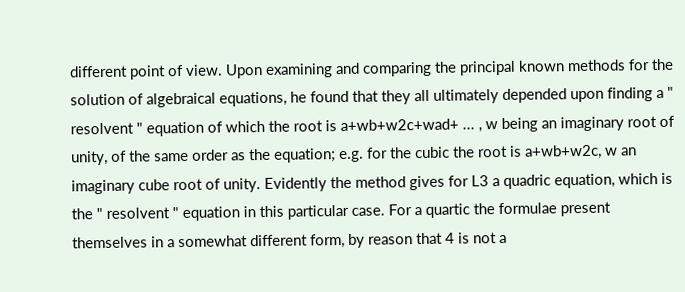different point of view. Upon examining and comparing the principal known methods for the solution of algebraical equations, he found that they all ultimately depended upon finding a " resolvent " equation of which the root is a+wb+w2c+wad+ ... , w being an imaginary root of unity, of the same order as the equation; e.g. for the cubic the root is a+wb+w2c, w an imaginary cube root of unity. Evidently the method gives for L3 a quadric equation, which is the " resolvent " equation in this particular case. For a quartic the formulae present themselves in a somewhat different form, by reason that 4 is not a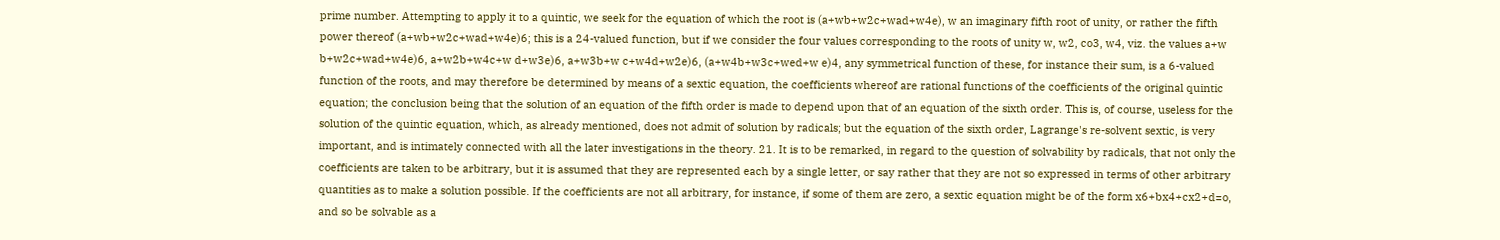prime number. Attempting to apply it to a quintic, we seek for the equation of which the root is (a+wb+w2c+wad+w4e), w an imaginary fifth root of unity, or rather the fifth power thereof (a+wb+w2c+wad+w4e)6; this is a 24-valued function, but if we consider the four values corresponding to the roots of unity w, w2, co3, w4, viz. the values a+w b+w2c+wad+w4e)6, a+w2b+w4c+w d+w3e)6, a+w3b+w c+w4d+w2e)6, (a+w4b+w3c+wed+w e)4, any symmetrical function of these, for instance their sum, is a 6-valued function of the roots, and may therefore be determined by means of a sextic equation, the coefficients whereof are rational functions of the coefficients of the original quintic equation; the conclusion being that the solution of an equation of the fifth order is made to depend upon that of an equation of the sixth order. This is, of course, useless for the solution of the quintic equation, which, as already mentioned, does not admit of solution by radicals; but the equation of the sixth order, Lagrange's re-solvent sextic, is very important, and is intimately connected with all the later investigations in the theory. 21. It is to be remarked, in regard to the question of solvability by radicals, that not only the coefficients are taken to be arbitrary, but it is assumed that they are represented each by a single letter, or say rather that they are not so expressed in terms of other arbitrary quantities as to make a solution possible. If the coefficients are not all arbitrary, for instance, if some of them are zero, a sextic equation might be of the form x6+bx4+cx2+d=o, and so be solvable as a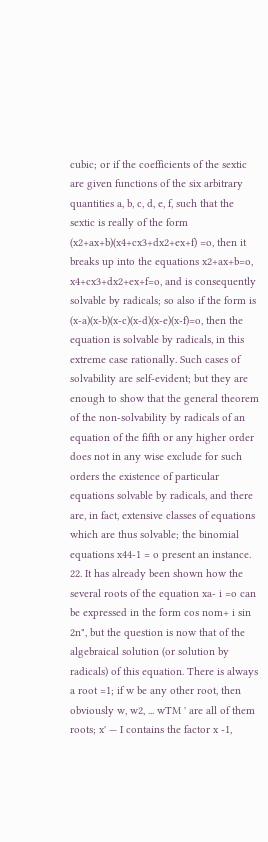cubic; or if the coefficients of the sextic are given functions of the six arbitrary quantities a, b, c, d, e, f, such that the sextic is really of the form (x2+ax+b)(x4+cx3+dx2+ex+f) =o, then it breaks up into the equations x2+ax+b=o, x4+cx3+dx2+ex+f=o, and is consequently solvable by radicals; so also if the form is (x-a)(x-b)(x-c)(x-d)(x-e)(x-f)=o, then the equation is solvable by radicals, in this extreme case rationally. Such cases of solvability are self-evident; but they are enough to show that the general theorem of the non-solvability by radicals of an equation of the fifth or any higher order does not in any wise exclude for such orders the existence of particular equations solvable by radicals, and there are, in fact, extensive classes of equations which are thus solvable; the binomial equations x44-1 = o present an instance. 22. It has already been shown how the several roots of the equation xa- i =o can be expressed in the form cos nom+ i sin 2n", but the question is now that of the algebraical solution (or solution by radicals) of this equation. There is always a root =1; if w be any other root, then obviously w, w2, ... wTM ' are all of them roots; x' — I contains the factor x -1,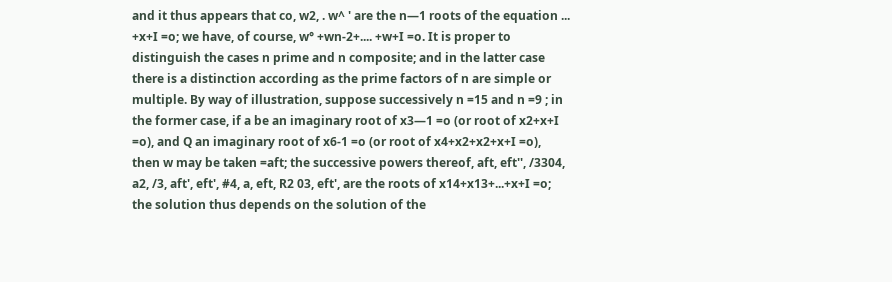and it thus appears that co, w2, . w^ ' are the n—1 roots of the equation ... +x+I =o; we have, of course, w° +wn-2+.... +w+I =o. It is proper to distinguish the cases n prime and n composite; and in the latter case there is a distinction according as the prime factors of n are simple or multiple. By way of illustration, suppose successively n =15 and n =9 ; in the former case, if a be an imaginary root of x3—1 =o (or root of x2+x+I =o), and Q an imaginary root of x6-1 =o (or root of x4+x2+x2+x+I =o), then w may be taken =aft; the successive powers thereof, aft, eft'', /3304, a2, /3, aft', eft', #4, a, eft, R2 03, eft', are the roots of x14+x13+...+x+I =o; the solution thus depends on the solution of the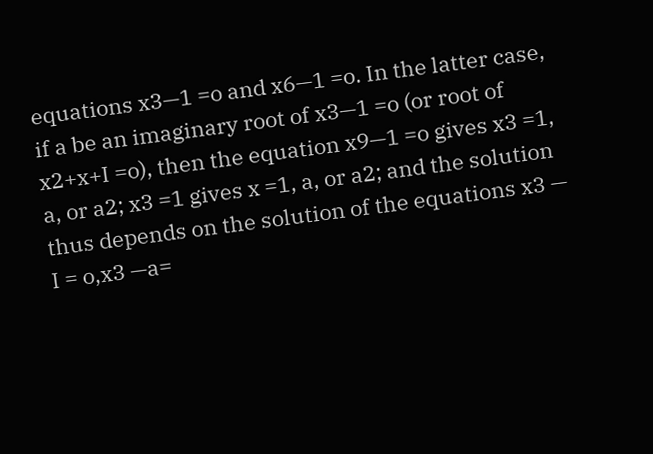equations x3—1 =o and x6—1 =o. In the latter case, if a be an imaginary root of x3—1 =o (or root of x2+x+I =o), then the equation x9—1 =o gives x3 =1, a, or a2; x3 =1 gives x =1, a, or a2; and the solution thus depends on the solution of the equations x3 — I = o,x3 —a=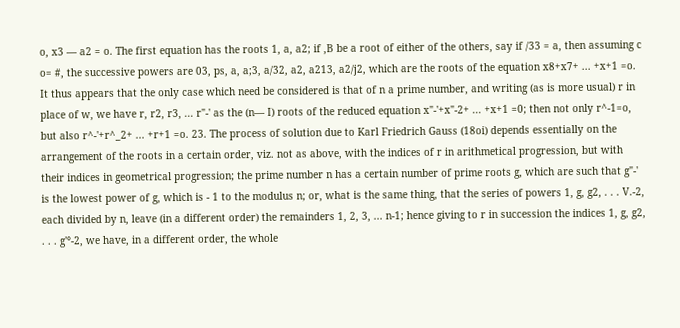o, x3 — a2 = o. The first equation has the roots 1, a, a2; if ,B be a root of either of the others, say if /33 = a, then assuming c o= #, the successive powers are 03, ps, a, a;3, a/32, a2, a213, a2/j2, which are the roots of the equation x8+x7+ ... +x+1 =o. It thus appears that the only case which need be considered is that of n a prime number, and writing (as is more usual) r in place of w, we have r, r2, r3, ... r"-' as the (n— I) roots of the reduced equation x"-'+x"-2+ ... +x+1 =0; then not only r^-1=o, but also r^-'+r^_2+ ... +r+1 =o. 23. The process of solution due to Karl Friedrich Gauss (18oi) depends essentially on the arrangement of the roots in a certain order, viz. not as above, with the indices of r in arithmetical progression, but with their indices in geometrical progression; the prime number n has a certain number of prime roots g, which are such that g"-' is the lowest power of g, which is - 1 to the modulus n; or, what is the same thing, that the series of powers 1, g, g2, . . . V.-2, each divided by n, leave (in a different order) the remainders 1, 2, 3, ... n-1; hence giving to r in succession the indices 1, g, g2, . . . g'°-2, we have, in a different order, the whole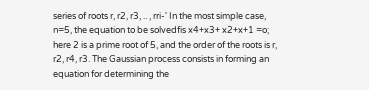series of roots r, r2, r3, .. , rri-' In the most simple case, n=5, the equation to be solvedfis x4+x3+ x2+x+1 =o; here 2 is a prime root of 5, and the order of the roots is r, r2, r4, r3. The Gaussian process consists in forming an equation for determining the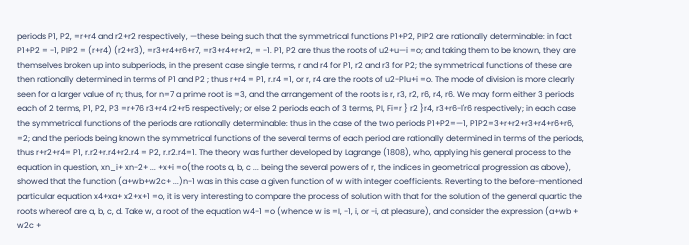periods P1, P2, =r+r4 and r2+r2 respectively, —these being such that the symmetrical functions P1+P2, PIP2 are rationally determinable: in fact P1+P2 = -1, PIP2 = (r+r4) (r2+r3), =r3+r4+r6+r7, =r3+r4+r+r2, = -1. P1, P2 are thus the roots of u2+u—i =o; and taking them to be known, they are themselves broken up into subperiods, in the present case single terms, r and r4 for P1, r2 and r3 for P2; the symmetrical functions of these are then rationally determined in terms of P1 and P2 ; thus r+r4 = P1, r.r4 =1, or r, r4 are the roots of u2-Plu+i =o. The mode of division is more clearly seen for a larger value of n; thus, for n=7 a prime root is =3, and the arrangement of the roots is r, r3, r2, r6, r4, r6. We may form either 3 periods each of 2 terms, P1, P2, P3 =r+76 r3+r4 r2+r5 respectively; or else 2 periods each of 3 terms, PI, Fi=r } r2 }r4, r3+r6-l'r6 respectively; in each case the symmetrical functions of the periods are rationally determinable: thus in the case of the two periods P1+P2=—1, P1P2=3+r+r2+r3+r4+r6+r6, =2; and the periods being known the symmetrical functions of the several terms of each period are rationally determined in terms of the periods, thus r+r2+r4= P1, r.r2+r.r4+r2.r4 = P2, r.r2.r4=1. The theory was further developed by Lagrange (1808), who, applying his general process to the equation in question, xn_i+ xn-2+ ... +x+i =o(the roots a, b, c ... being the several powers of r, the indices in geometrical progression as above), showed that the function (a+wb+w2c+ ...)n-1 was in this case a given function of w with integer coefficients. Reverting to the before-mentioned particular equation x4+xa+ x2+x+1 =o, it is very interesting to compare the process of solution with that for the solution of the general quartic the roots whereof are a, b, c, d. Take w, a root of the equation w4-1 =o (whence w is =I, -1, i, or -i, at pleasure), and consider the expression (a+wb + w2c +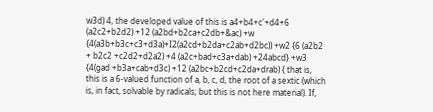w3d) 4, the developed value of this is a4+b4+c'+d4+6 (a2c2+b2d2) +12 (a2bd+b2ca+c2db+&ac) +w {4(a3b+b3c+c3+d3a)+I2(a2cd+b2da+c2ab+d2bc)) +w2 {6 (a2b2 + b2c2 +c2d2+d2a2) +4 (a2c+bad+c3a+dab) +24abcd} +w3 {4(gad +b3a+cab+d3c) +12 (a2bc+b2cd+c2da+drab) { that is, this is a 6-valued function of a, b, c, d, the root of a sextic (which is, in fact, solvable by radicals; but this is not here material). If,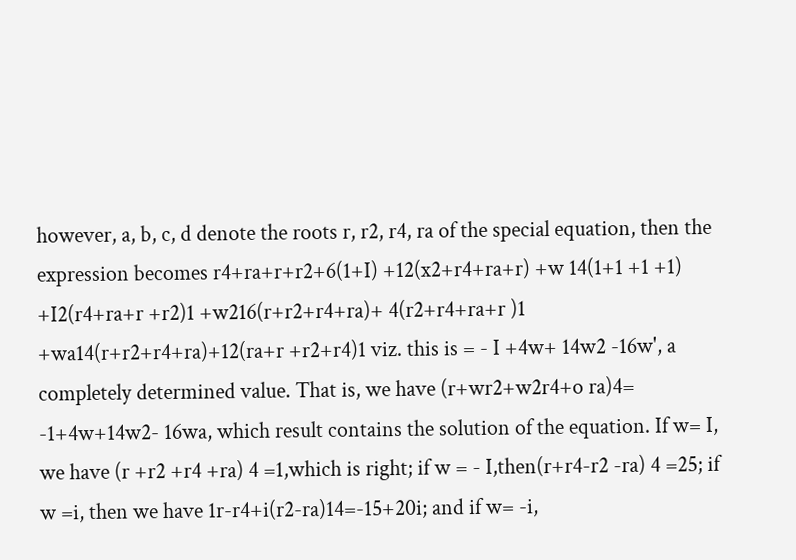however, a, b, c, d denote the roots r, r2, r4, ra of the special equation, then the expression becomes r4+ra+r+r2+6(1+I) +12(x2+r4+ra+r) +w 14(1+1 +1 +1) +I2(r4+ra+r +r2)1 +w216(r+r2+r4+ra)+ 4(r2+r4+ra+r )1 +wa14(r+r2+r4+ra)+12(ra+r +r2+r4)1 viz. this is = - I +4w+ 14w2 -16w', a completely determined value. That is, we have (r+wr2+w2r4+o ra)4= -1+4w+14w2- 16wa, which result contains the solution of the equation. If w= I, we have (r +r2 +r4 +ra) 4 =1,which is right; if w = - I,then(r+r4-r2 -ra) 4 =25; if w =i, then we have 1r-r4+i(r2-ra)14=-15+20i; and if w= -i,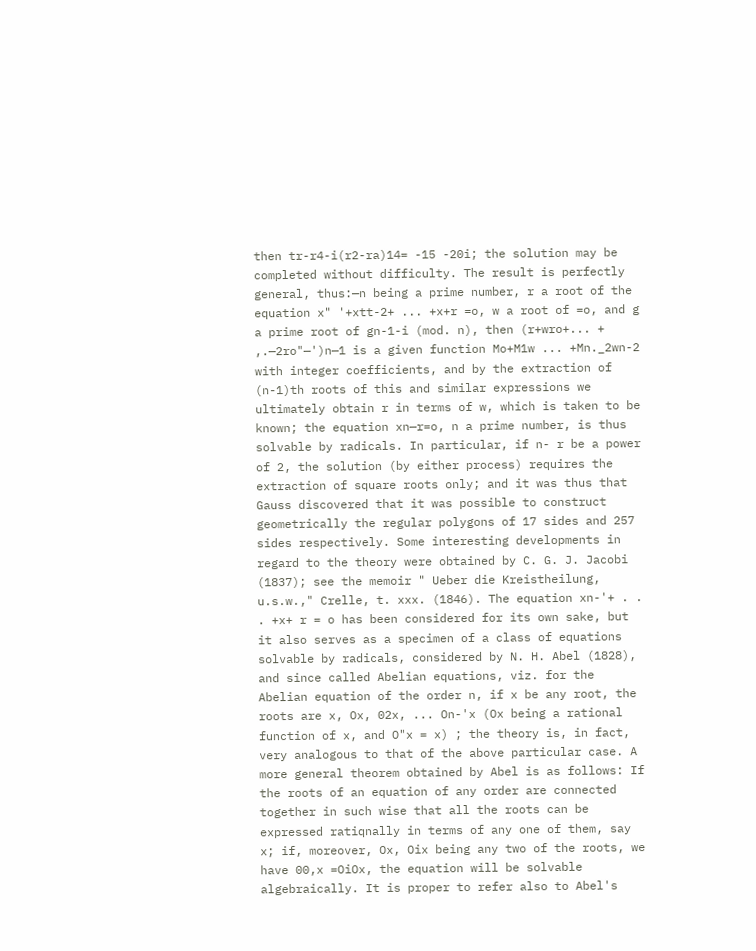then tr-r4-i(r2-ra)14= -15 -20i; the solution may be completed without difficulty. The result is perfectly general, thus:—n being a prime number, r a root of the equation x" '+xtt-2+ ... +x+r =o, w a root of =o, and g a prime root of gn-1-i (mod. n), then (r+wro+... + ,.—2ro"—')n—1 is a given function Mo+M1w ... +Mn._2wn-2 with integer coefficients, and by the extraction of (n-1)th roots of this and similar expressions we ultimately obtain r in terms of w, which is taken to be known; the equation xn—r=o, n a prime number, is thus solvable by radicals. In particular, if n- r be a power of 2, the solution (by either process) requires the extraction of square roots only; and it was thus that Gauss discovered that it was possible to construct geometrically the regular polygons of 17 sides and 257 sides respectively. Some interesting developments in regard to the theory were obtained by C. G. J. Jacobi (1837); see the memoir " Ueber die Kreistheilung, u.s.w.," Crelle, t. xxx. (1846). The equation xn-'+ . . . +x+ r = o has been considered for its own sake, but it also serves as a specimen of a class of equations solvable by radicals, considered by N. H. Abel (1828), and since called Abelian equations, viz. for the Abelian equation of the order n, if x be any root, the roots are x, Ox, 02x, ... On-'x (Ox being a rational function of x, and O"x = x) ; the theory is, in fact, very analogous to that of the above particular case. A more general theorem obtained by Abel is as follows: If the roots of an equation of any order are connected together in such wise that all the roots can be expressed ratiqnally in terms of any one of them, say x; if, moreover, Ox, Oix being any two of the roots, we have 00,x =OiOx, the equation will be solvable algebraically. It is proper to refer also to Abel's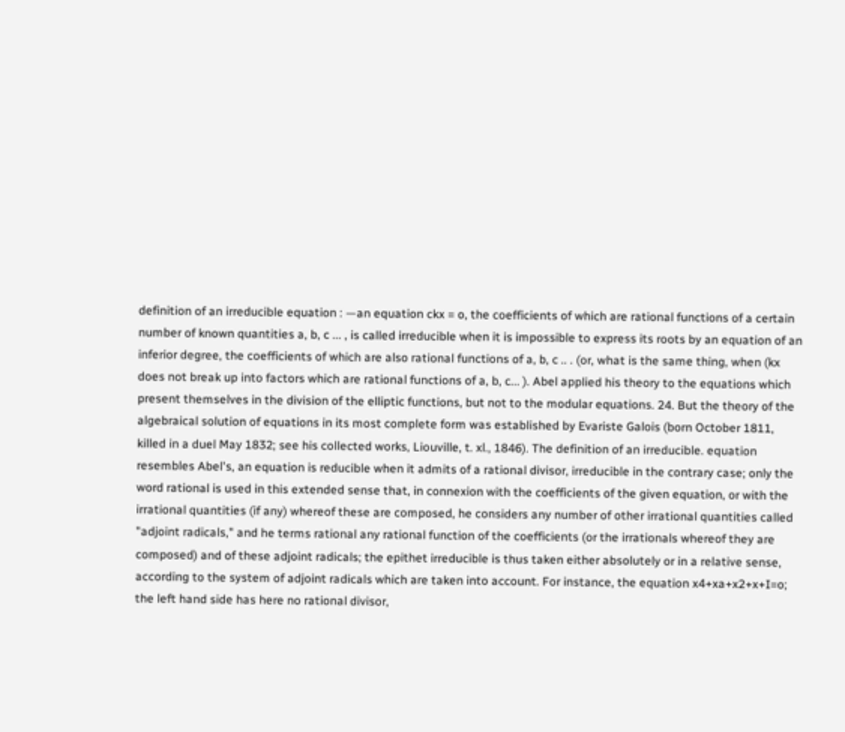definition of an irreducible equation : —an equation ckx = o, the coefficients of which are rational functions of a certain number of known quantities a, b, c ... , is called irreducible when it is impossible to express its roots by an equation of an inferior degree, the coefficients of which are also rational functions of a, b, c .. . (or, what is the same thing, when (kx does not break up into factors which are rational functions of a, b, c... ). Abel applied his theory to the equations which present themselves in the division of the elliptic functions, but not to the modular equations. 24. But the theory of the algebraical solution of equations in its most complete form was established by Evariste Galois (born October 1811, killed in a duel May 1832; see his collected works, Liouville, t. xl., 1846). The definition of an irreducible. equation resembles Abel's, an equation is reducible when it admits of a rational divisor, irreducible in the contrary case; only the word rational is used in this extended sense that, in connexion with the coefficients of the given equation, or with the irrational quantities (if any) whereof these are composed, he considers any number of other irrational quantities called "adjoint radicals," and he terms rational any rational function of the coefficients (or the irrationals whereof they are composed) and of these adjoint radicals; the epithet irreducible is thus taken either absolutely or in a relative sense, according to the system of adjoint radicals which are taken into account. For instance, the equation x4+xa+x2+x+I=o; the left hand side has here no rational divisor,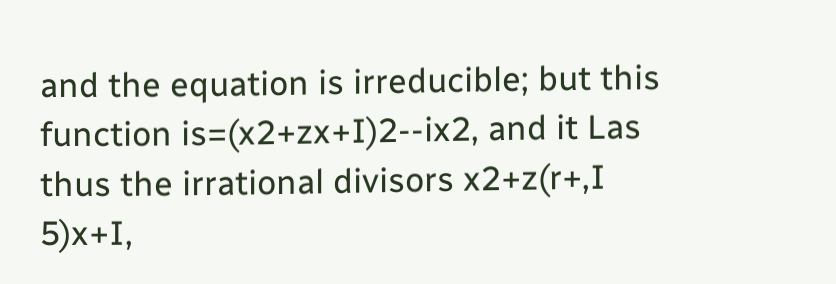and the equation is irreducible; but this function is=(x2+zx+I)2--ix2, and it Las thus the irrational divisors x2+z(r+,I 5)x+I,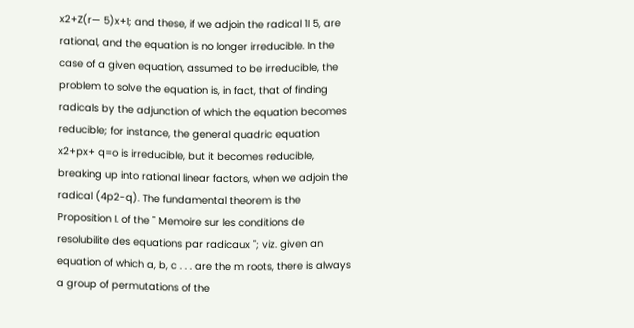x2+Z(r— 5)x+I; and these, if we adjoin the radical 1I 5, are rational, and the equation is no longer irreducible. In the case of a given equation, assumed to be irreducible, the problem to solve the equation is, in fact, that of finding radicals by the adjunction of which the equation becomes reducible; for instance, the general quadric equation x2+px+ q=o is irreducible, but it becomes reducible, breaking up into rational linear factors, when we adjoin the radical (4p2-q). The fundamental theorem is the Proposition I. of the " Memoire sur les conditions de resolubilite des equations par radicaux "; viz. given an equation of which a, b, c . . . are the m roots, there is always a group of permutations of the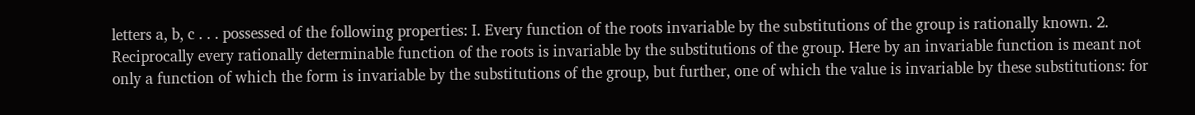letters a, b, c . . . possessed of the following properties: I. Every function of the roots invariable by the substitutions of the group is rationally known. 2. Reciprocally every rationally determinable function of the roots is invariable by the substitutions of the group. Here by an invariable function is meant not only a function of which the form is invariable by the substitutions of the group, but further, one of which the value is invariable by these substitutions: for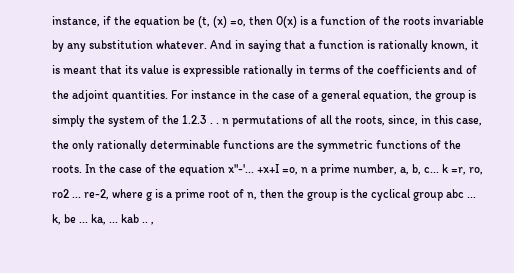instance, if the equation be (t, (x) =o, then 0(x) is a function of the roots invariable by any substitution whatever. And in saying that a function is rationally known, it is meant that its value is expressible rationally in terms of the coefficients and of the adjoint quantities. For instance in the case of a general equation, the group is simply the system of the 1.2.3 . . n permutations of all the roots, since, in this case, the only rationally determinable functions are the symmetric functions of the roots. In the case of the equation x"-'... +x+I =o, n a prime number, a, b, c... k =r, ro, ro2 ... re-2, where g is a prime root of n, then the group is the cyclical group abc ... k, be ... ka, ... kab .. ,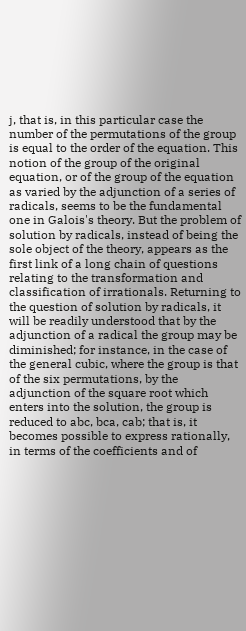j, that is, in this particular case the number of the permutations of the group is equal to the order of the equation. This notion of the group of the original equation, or of the group of the equation as varied by the adjunction of a series of radicals, seems to be the fundamental one in Galois's theory. But the problem of solution by radicals, instead of being the sole object of the theory, appears as the first link of a long chain of questions relating to the transformation and classification of irrationals. Returning to the question of solution by radicals, it will be readily understood that by the adjunction of a radical the group may be diminished; for instance, in the case of the general cubic, where the group is that of the six permutations, by the adjunction of the square root which enters into the solution, the group is reduced to abc, bca, cab; that is, it becomes possible to express rationally, in terms of the coefficients and of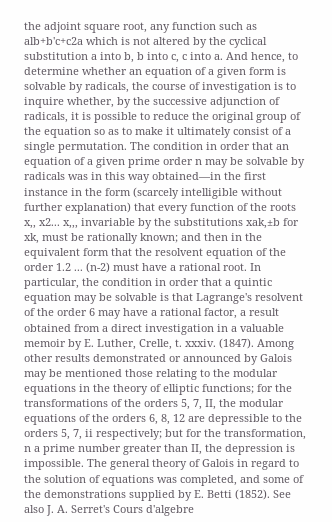the adjoint square root, any function such as alb+b'c+c2a which is not altered by the cyclical substitution a into b, b into c, c into a. And hence, to determine whether an equation of a given form is solvable by radicals, the course of investigation is to inquire whether, by the successive adjunction of radicals, it is possible to reduce the original group of the equation so as to make it ultimately consist of a single permutation. The condition in order that an equation of a given prime order n may be solvable by radicals was in this way obtained—in the first instance in the form (scarcely intelligible without further explanation) that every function of the roots x,, x2... x,,, invariable by the substitutions xak,±b for xk, must be rationally known; and then in the equivalent form that the resolvent equation of the order 1.2 ... (n-2) must have a rational root. In particular, the condition in order that a quintic equation may be solvable is that Lagrange's resolvent of the order 6 may have a rational factor, a result obtained from a direct investigation in a valuable memoir by E. Luther, Crelle, t. xxxiv. (1847). Among other results demonstrated or announced by Galois may be mentioned those relating to the modular equations in the theory of elliptic functions; for the transformations of the orders 5, 7, II, the modular equations of the orders 6, 8, 12 are depressible to the orders 5, 7, ii respectively; but for the transformation, n a prime number greater than II, the depression is impossible. The general theory of Galois in regard to the solution of equations was completed, and some of the demonstrations supplied by E. Betti (1852). See also J. A. Serret's Cours d'algebre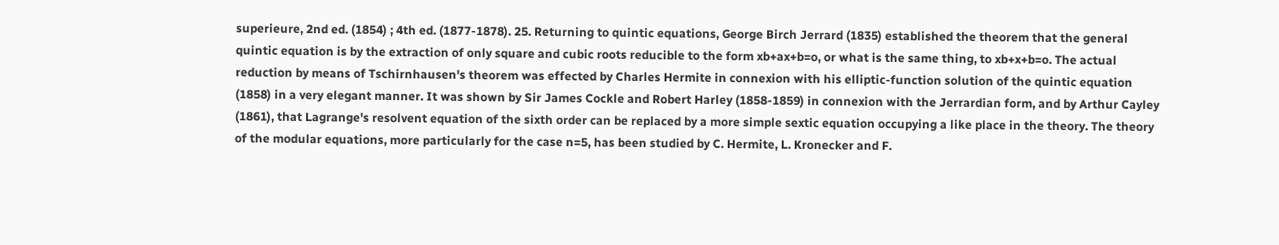superieure, 2nd ed. (1854) ; 4th ed. (1877-1878). 25. Returning to quintic equations, George Birch Jerrard (1835) established the theorem that the general quintic equation is by the extraction of only square and cubic roots reducible to the form xb+ax+b=o, or what is the same thing, to xb+x+b=o. The actual reduction by means of Tschirnhausen's theorem was effected by Charles Hermite in connexion with his elliptic-function solution of the quintic equation (1858) in a very elegant manner. It was shown by Sir James Cockle and Robert Harley (1858-1859) in connexion with the Jerrardian form, and by Arthur Cayley (1861), that Lagrange's resolvent equation of the sixth order can be replaced by a more simple sextic equation occupying a like place in the theory. The theory of the modular equations, more particularly for the case n=5, has been studied by C. Hermite, L. Kronecker and F.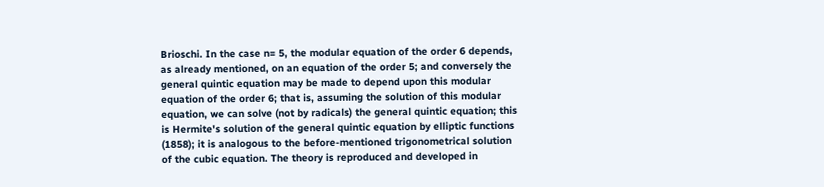Brioschi. In the case n= 5, the modular equation of the order 6 depends, as already mentioned, on an equation of the order 5; and conversely the general quintic equation may be made to depend upon this modular equation of the order 6; that is, assuming the solution of this modular equation, we can solve (not by radicals) the general quintic equation; this is Hermite's solution of the general quintic equation by elliptic functions (1858); it is analogous to the before-mentioned trigonometrical solution of the cubic equation. The theory is reproduced and developed in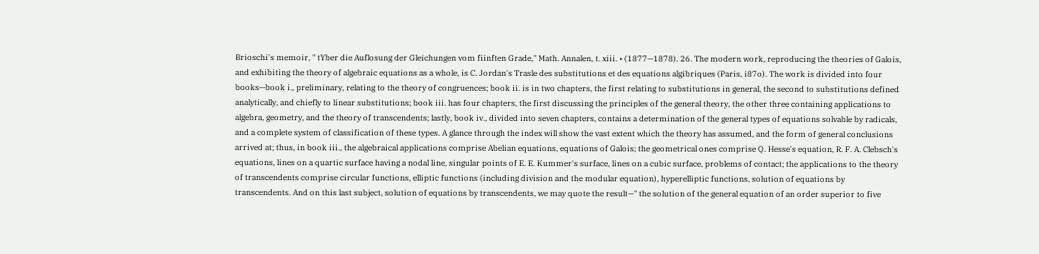Brioschi's memoir, " tYber die Auflosung der Gleichungen vom fiinften Grade," Math. Annalen, t. xiii. • (1877—1878). 26. The modern work, reproducing the theories of Galois, and exhibiting the theory of algebraic equations as a whole, is C. Jordan's Trasle des substitutions et des equations algibriques (Paris, i87o). The work is divided into four books—book i., preliminary, relating to the theory of congruences; book ii. is in two chapters, the first relating to substitutions in general, the second to substitutions defined analytically, and chiefly to linear substitutions; book iii. has four chapters, the first discussing the principles of the general theory, the other three containing applications to algebra, geometry, and the theory of transcendents; lastly, book iv., divided into seven chapters, contains a determination of the general types of equations solvable by radicals, and a complete system of classification of these types. A glance through the index will show the vast extent which the theory has assumed, and the form of general conclusions arrived at; thus, in book iii., the algebraical applications comprise Abelian equations, equations of Galois; the geometrical ones comprise Q. Hesse's equation, R. F. A. Clebsch's equations, lines on a quartic surface having a nodal line, singular points of E. E. Kummer's surface, lines on a cubic surface, problems of contact; the applications to the theory of transcendents comprise circular functions, elliptic functions (including division and the modular equation), hyperelliptic functions, solution of equations by transcendents. And on this last subject, solution of equations by transcendents, we may quote the result—" the solution of the general equation of an order superior to five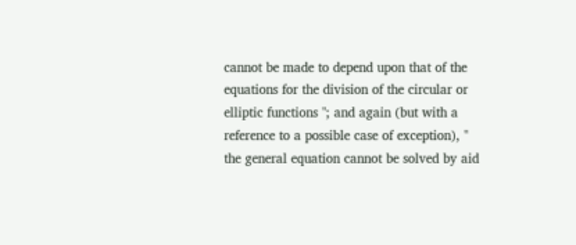cannot be made to depend upon that of the equations for the division of the circular or elliptic functions "; and again (but with a reference to a possible case of exception), " the general equation cannot be solved by aid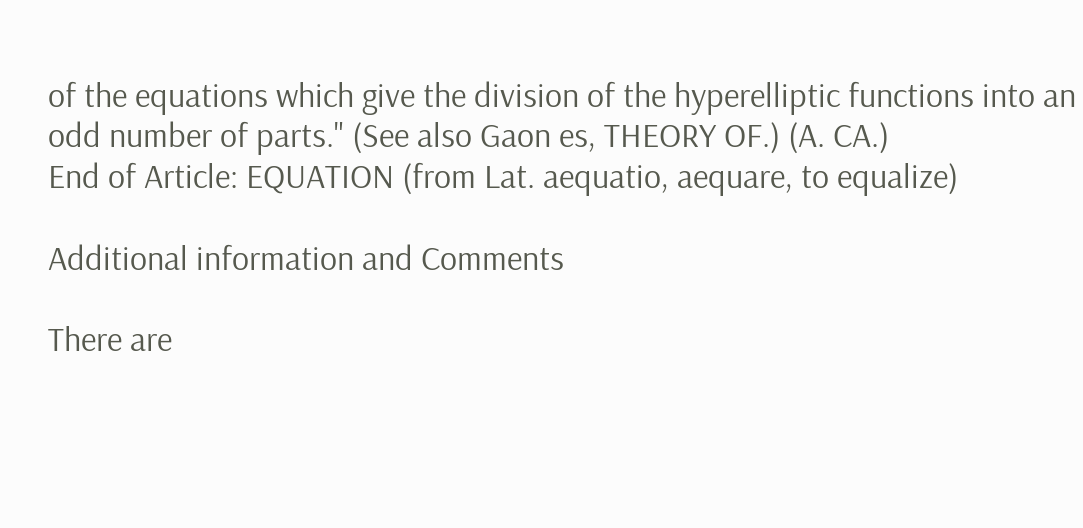of the equations which give the division of the hyperelliptic functions into an odd number of parts." (See also Gaon es, THEORY OF.) (A. CA.)
End of Article: EQUATION (from Lat. aequatio, aequare, to equalize)

Additional information and Comments

There are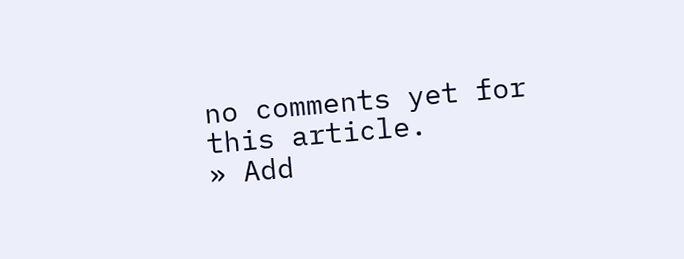no comments yet for this article.
» Add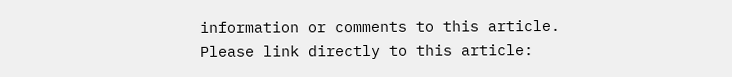information or comments to this article.
Please link directly to this article: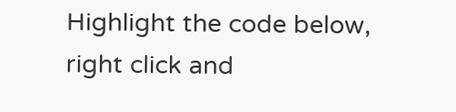Highlight the code below, right click and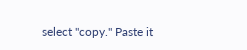select "copy." Paste it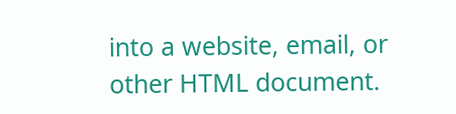into a website, email, or other HTML document.